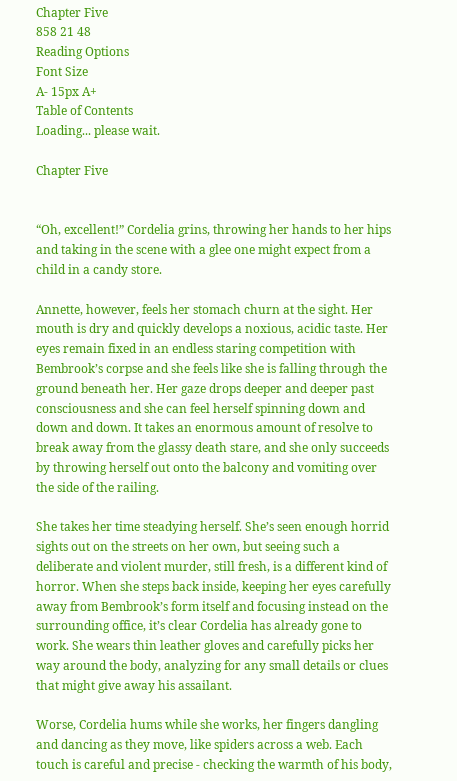Chapter Five
858 21 48
Reading Options
Font Size
A- 15px A+
Table of Contents
Loading... please wait.

Chapter Five


“Oh, excellent!” Cordelia grins, throwing her hands to her hips and taking in the scene with a glee one might expect from a child in a candy store.

Annette, however, feels her stomach churn at the sight. Her mouth is dry and quickly develops a noxious, acidic taste. Her eyes remain fixed in an endless staring competition with Bembrook’s corpse and she feels like she is falling through the ground beneath her. Her gaze drops deeper and deeper past consciousness and she can feel herself spinning down and down and down. It takes an enormous amount of resolve to break away from the glassy death stare, and she only succeeds by throwing herself out onto the balcony and vomiting over the side of the railing.

She takes her time steadying herself. She’s seen enough horrid sights out on the streets on her own, but seeing such a deliberate and violent murder, still fresh, is a different kind of horror. When she steps back inside, keeping her eyes carefully away from Bembrook’s form itself and focusing instead on the surrounding office, it’s clear Cordelia has already gone to work. She wears thin leather gloves and carefully picks her way around the body, analyzing for any small details or clues that might give away his assailant.

Worse, Cordelia hums while she works, her fingers dangling and dancing as they move, like spiders across a web. Each touch is careful and precise - checking the warmth of his body,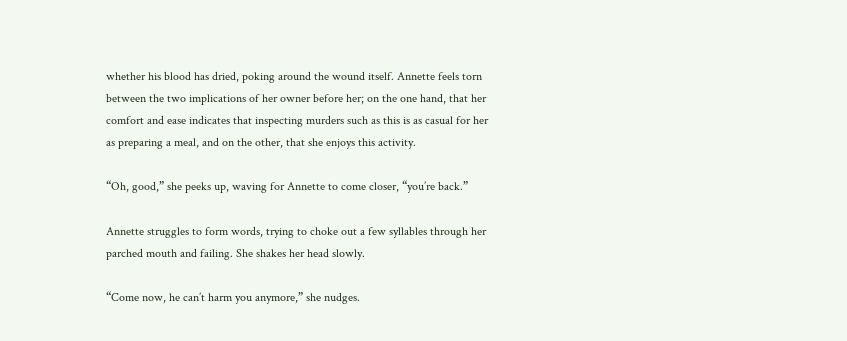whether his blood has dried, poking around the wound itself. Annette feels torn between the two implications of her owner before her; on the one hand, that her comfort and ease indicates that inspecting murders such as this is as casual for her as preparing a meal, and on the other, that she enjoys this activity.

“Oh, good,” she peeks up, waving for Annette to come closer, “you’re back.”

Annette struggles to form words, trying to choke out a few syllables through her parched mouth and failing. She shakes her head slowly.

“Come now, he can’t harm you anymore,” she nudges.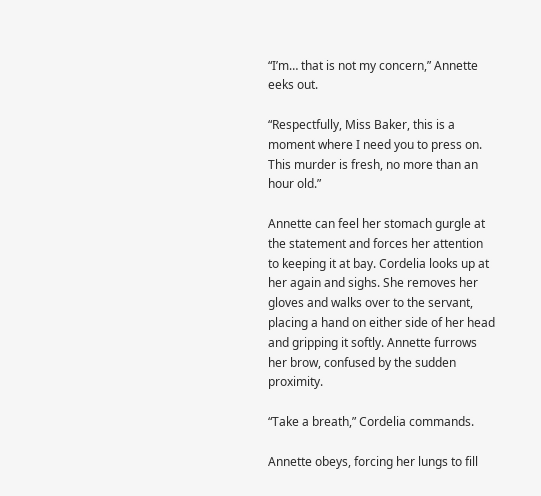“I’m… that is not my concern,” Annette eeks out.

“Respectfully, Miss Baker, this is a moment where I need you to press on. This murder is fresh, no more than an hour old.”

Annette can feel her stomach gurgle at the statement and forces her attention to keeping it at bay. Cordelia looks up at her again and sighs. She removes her gloves and walks over to the servant, placing a hand on either side of her head and gripping it softly. Annette furrows her brow, confused by the sudden proximity.

“Take a breath,” Cordelia commands.

Annette obeys, forcing her lungs to fill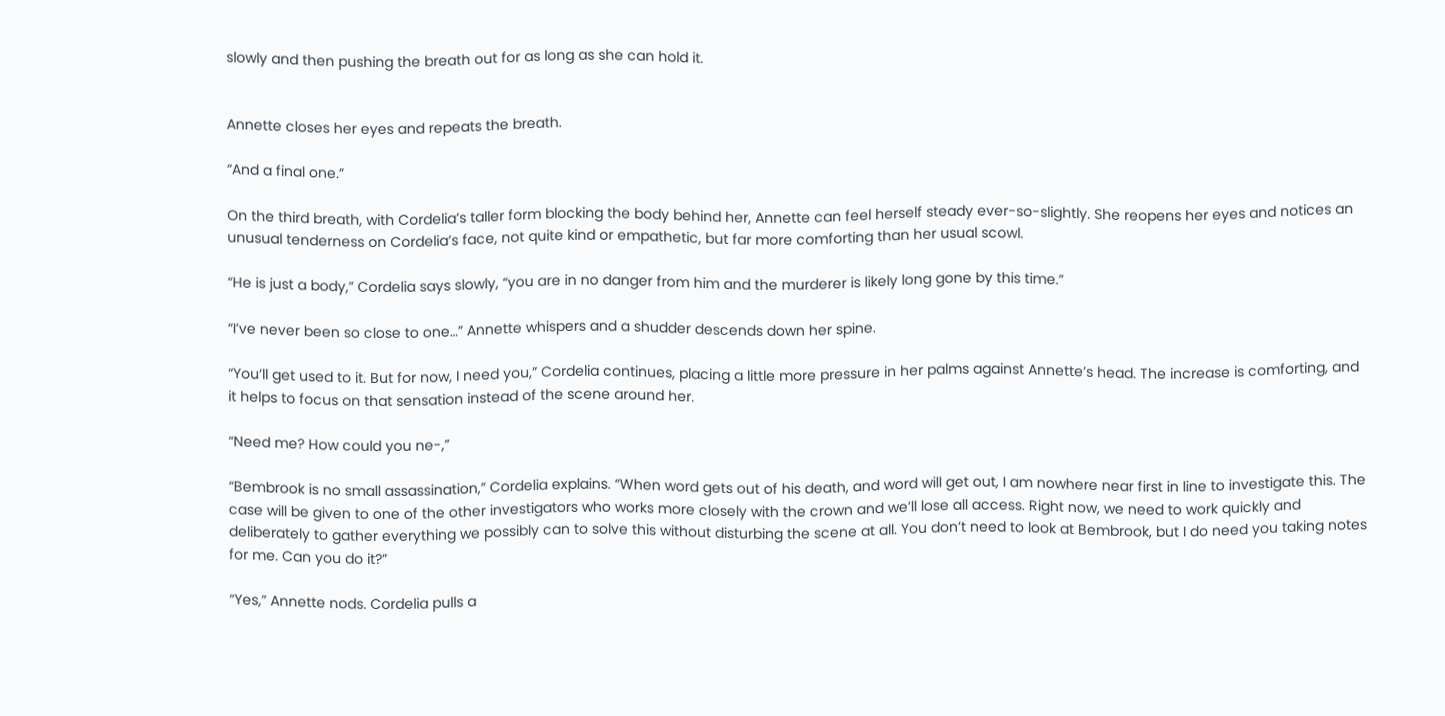slowly and then pushing the breath out for as long as she can hold it.


Annette closes her eyes and repeats the breath.

“And a final one.”

On the third breath, with Cordelia’s taller form blocking the body behind her, Annette can feel herself steady ever-so-slightly. She reopens her eyes and notices an unusual tenderness on Cordelia’s face, not quite kind or empathetic, but far more comforting than her usual scowl.

“He is just a body,” Cordelia says slowly, “you are in no danger from him and the murderer is likely long gone by this time.”

“I’ve never been so close to one…” Annette whispers and a shudder descends down her spine.

“You’ll get used to it. But for now, I need you,” Cordelia continues, placing a little more pressure in her palms against Annette’s head. The increase is comforting, and it helps to focus on that sensation instead of the scene around her.

“Need me? How could you ne-,”

“Bembrook is no small assassination,” Cordelia explains. “When word gets out of his death, and word will get out, I am nowhere near first in line to investigate this. The case will be given to one of the other investigators who works more closely with the crown and we’ll lose all access. Right now, we need to work quickly and deliberately to gather everything we possibly can to solve this without disturbing the scene at all. You don’t need to look at Bembrook, but I do need you taking notes for me. Can you do it?”

“Yes,” Annette nods. Cordelia pulls a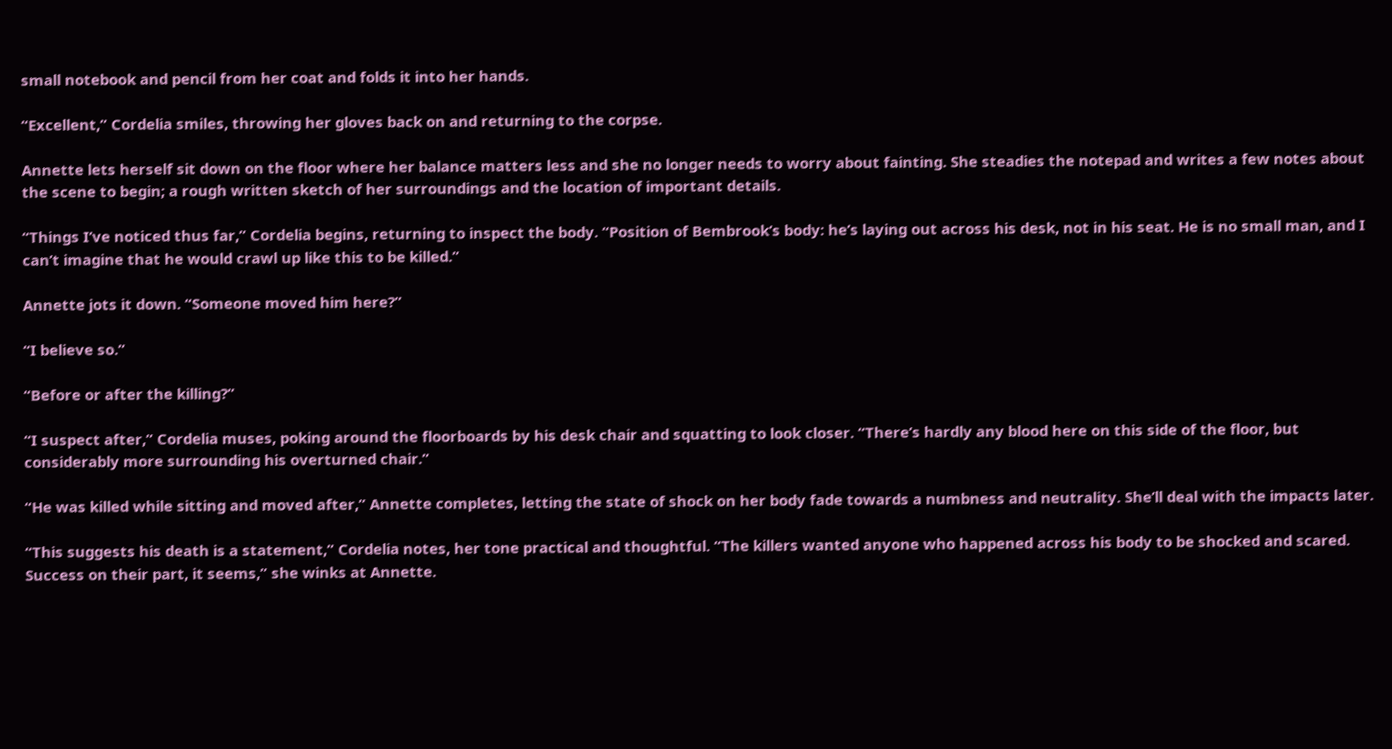small notebook and pencil from her coat and folds it into her hands.

“Excellent,” Cordelia smiles, throwing her gloves back on and returning to the corpse.

Annette lets herself sit down on the floor where her balance matters less and she no longer needs to worry about fainting. She steadies the notepad and writes a few notes about the scene to begin; a rough written sketch of her surroundings and the location of important details.

“Things I’ve noticed thus far,” Cordelia begins, returning to inspect the body. “Position of Bembrook’s body: he’s laying out across his desk, not in his seat. He is no small man, and I can’t imagine that he would crawl up like this to be killed.”

Annette jots it down. “Someone moved him here?”

“I believe so.”

“Before or after the killing?”

“I suspect after,” Cordelia muses, poking around the floorboards by his desk chair and squatting to look closer. “There’s hardly any blood here on this side of the floor, but considerably more surrounding his overturned chair.”

“He was killed while sitting and moved after,” Annette completes, letting the state of shock on her body fade towards a numbness and neutrality. She’ll deal with the impacts later.

“This suggests his death is a statement,” Cordelia notes, her tone practical and thoughtful. “The killers wanted anyone who happened across his body to be shocked and scared. Success on their part, it seems,” she winks at Annette.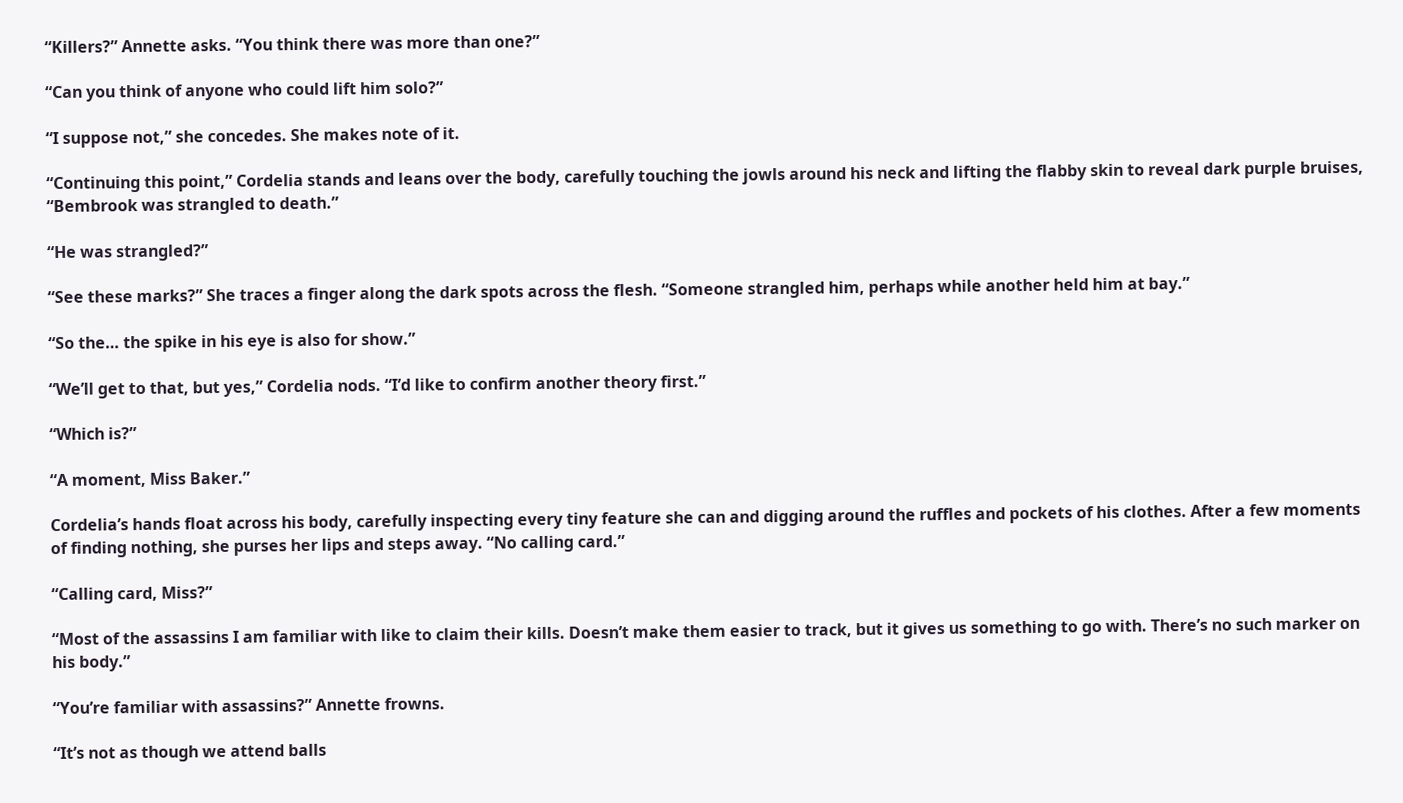“Killers?” Annette asks. “You think there was more than one?”

“Can you think of anyone who could lift him solo?”

“I suppose not,” she concedes. She makes note of it.

“Continuing this point,” Cordelia stands and leans over the body, carefully touching the jowls around his neck and lifting the flabby skin to reveal dark purple bruises, “Bembrook was strangled to death.”

“He was strangled?”

“See these marks?” She traces a finger along the dark spots across the flesh. “Someone strangled him, perhaps while another held him at bay.”

“So the… the spike in his eye is also for show.”

“We’ll get to that, but yes,” Cordelia nods. “I’d like to confirm another theory first.”

“Which is?”

“A moment, Miss Baker.”

Cordelia’s hands float across his body, carefully inspecting every tiny feature she can and digging around the ruffles and pockets of his clothes. After a few moments of finding nothing, she purses her lips and steps away. “No calling card.”

“Calling card, Miss?”

“Most of the assassins I am familiar with like to claim their kills. Doesn’t make them easier to track, but it gives us something to go with. There’s no such marker on his body.”

“You’re familiar with assassins?” Annette frowns.

“It’s not as though we attend balls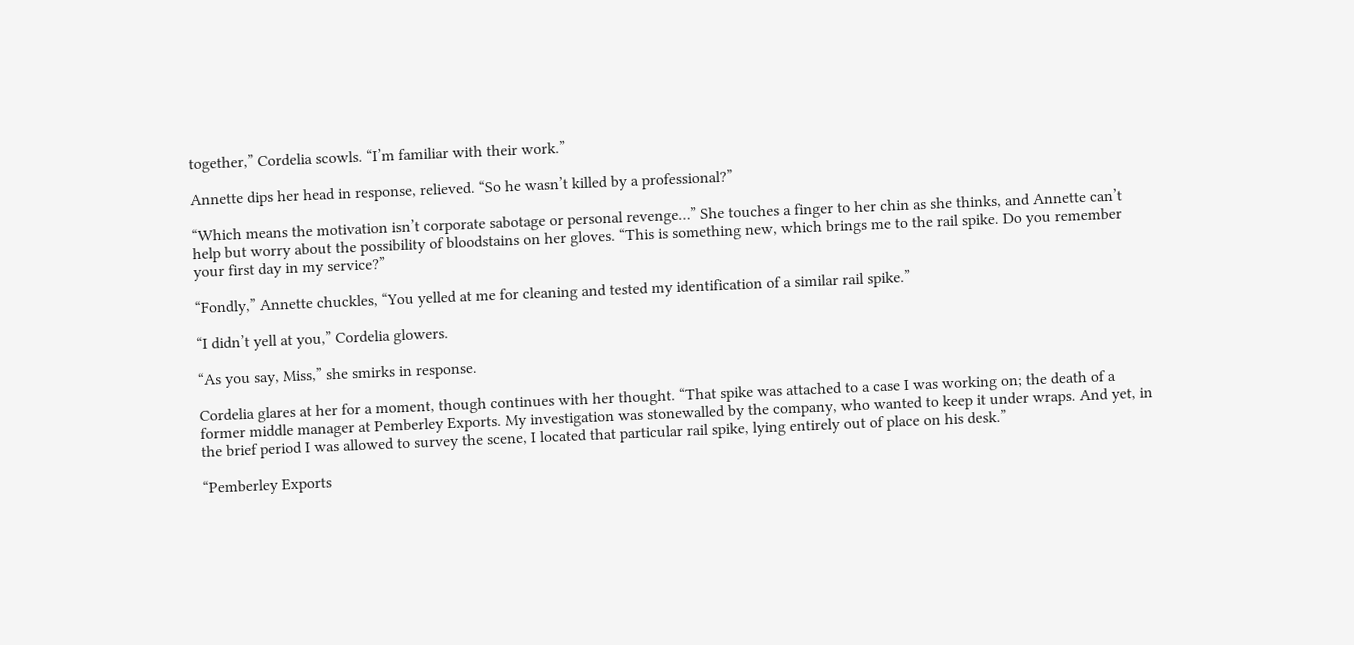together,” Cordelia scowls. “I’m familiar with their work.”

Annette dips her head in response, relieved. “So he wasn’t killed by a professional?”

“Which means the motivation isn’t corporate sabotage or personal revenge…” She touches a finger to her chin as she thinks, and Annette can’t help but worry about the possibility of bloodstains on her gloves. “This is something new, which brings me to the rail spike. Do you remember your first day in my service?”

“Fondly,” Annette chuckles, “You yelled at me for cleaning and tested my identification of a similar rail spike.”

“I didn’t yell at you,” Cordelia glowers.

“As you say, Miss,” she smirks in response.

Cordelia glares at her for a moment, though continues with her thought. “That spike was attached to a case I was working on; the death of a former middle manager at Pemberley Exports. My investigation was stonewalled by the company, who wanted to keep it under wraps. And yet, in the brief period I was allowed to survey the scene, I located that particular rail spike, lying entirely out of place on his desk.”

“Pemberley Exports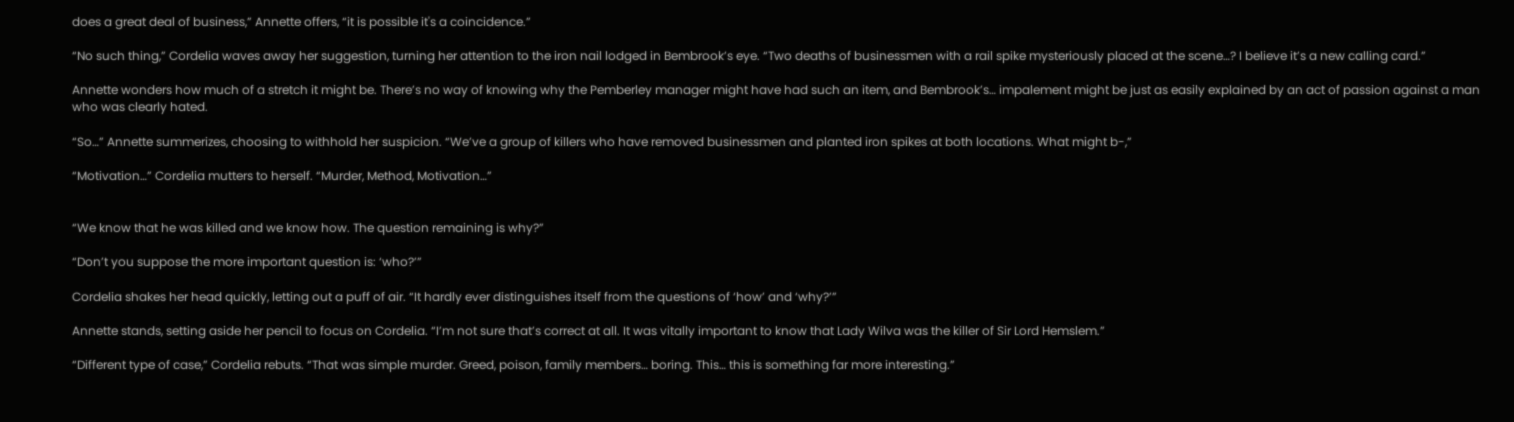does a great deal of business,” Annette offers, “it is possible it's a coincidence.”

“No such thing,” Cordelia waves away her suggestion, turning her attention to the iron nail lodged in Bembrook’s eye. “Two deaths of businessmen with a rail spike mysteriously placed at the scene…? I believe it’s a new calling card.”

Annette wonders how much of a stretch it might be. There’s no way of knowing why the Pemberley manager might have had such an item, and Bembrook’s… impalement might be just as easily explained by an act of passion against a man who was clearly hated.

“So…” Annette summerizes, choosing to withhold her suspicion. “We’ve a group of killers who have removed businessmen and planted iron spikes at both locations. What might b-,”

“Motivation…” Cordelia mutters to herself. “Murder, Method, Motivation…”


“We know that he was killed and we know how. The question remaining is why?”

“Don’t you suppose the more important question is: ‘who?’”

Cordelia shakes her head quickly, letting out a puff of air. “It hardly ever distinguishes itself from the questions of ‘how’ and ‘why?’”

Annette stands, setting aside her pencil to focus on Cordelia. “I’m not sure that’s correct at all. It was vitally important to know that Lady Wilva was the killer of Sir Lord Hemslem.”

“Different type of case,” Cordelia rebuts. “That was simple murder. Greed, poison, family members… boring. This… this is something far more interesting.”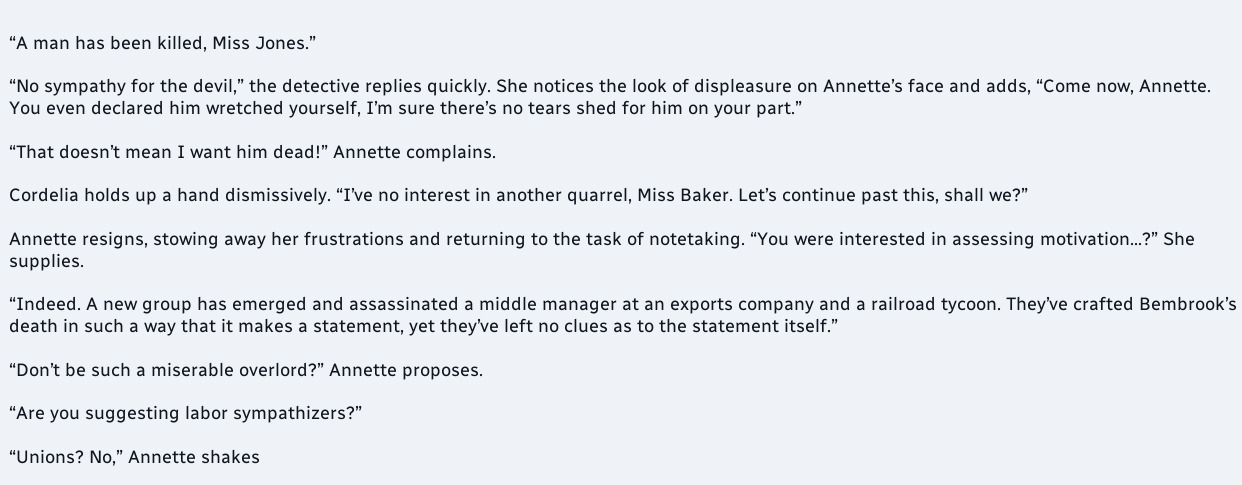“A man has been killed, Miss Jones.”

“No sympathy for the devil,” the detective replies quickly. She notices the look of displeasure on Annette’s face and adds, “Come now, Annette. You even declared him wretched yourself, I’m sure there’s no tears shed for him on your part.”

“That doesn’t mean I want him dead!” Annette complains.

Cordelia holds up a hand dismissively. “I’ve no interest in another quarrel, Miss Baker. Let’s continue past this, shall we?”

Annette resigns, stowing away her frustrations and returning to the task of notetaking. “You were interested in assessing motivation…?” She supplies.

“Indeed. A new group has emerged and assassinated a middle manager at an exports company and a railroad tycoon. They’ve crafted Bembrook’s death in such a way that it makes a statement, yet they’ve left no clues as to the statement itself.”

“Don’t be such a miserable overlord?” Annette proposes.

“Are you suggesting labor sympathizers?”

“Unions? No,” Annette shakes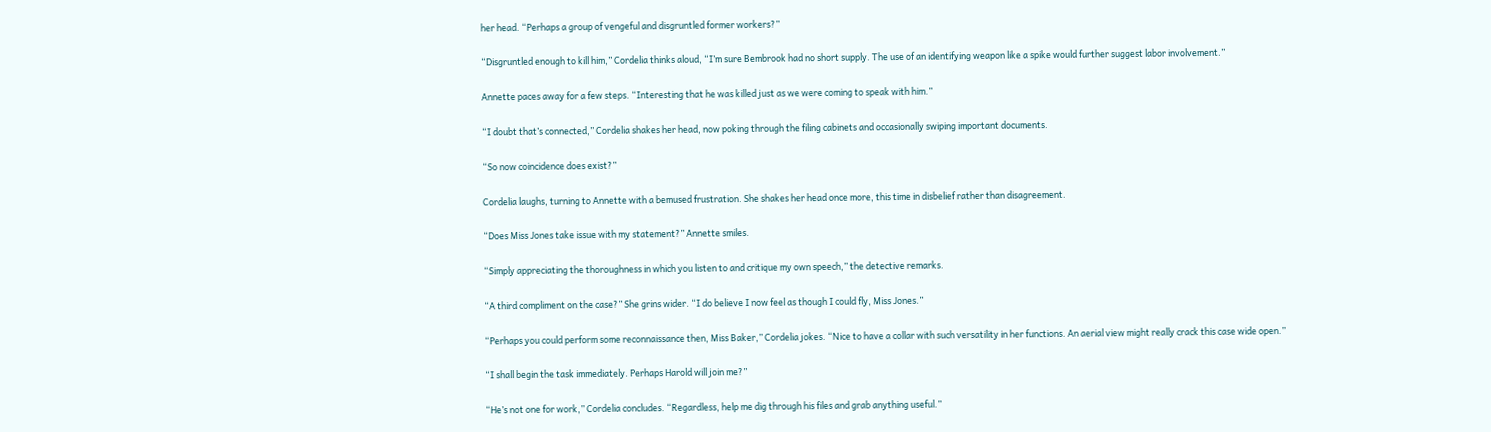her head. “Perhaps a group of vengeful and disgruntled former workers?”

“Disgruntled enough to kill him,” Cordelia thinks aloud, “I’m sure Bembrook had no short supply. The use of an identifying weapon like a spike would further suggest labor involvement.”

Annette paces away for a few steps. “Interesting that he was killed just as we were coming to speak with him.”

“I doubt that’s connected,” Cordelia shakes her head, now poking through the filing cabinets and occasionally swiping important documents.

“So now coincidence does exist?”

Cordelia laughs, turning to Annette with a bemused frustration. She shakes her head once more, this time in disbelief rather than disagreement.

“Does Miss Jones take issue with my statement?” Annette smiles.

“Simply appreciating the thoroughness in which you listen to and critique my own speech,” the detective remarks.

“A third compliment on the case?” She grins wider. “I do believe I now feel as though I could fly, Miss Jones.”

“Perhaps you could perform some reconnaissance then, Miss Baker,” Cordelia jokes. “Nice to have a collar with such versatility in her functions. An aerial view might really crack this case wide open.”

“I shall begin the task immediately. Perhaps Harold will join me?”

“He’s not one for work,” Cordelia concludes. “Regardless, help me dig through his files and grab anything useful.”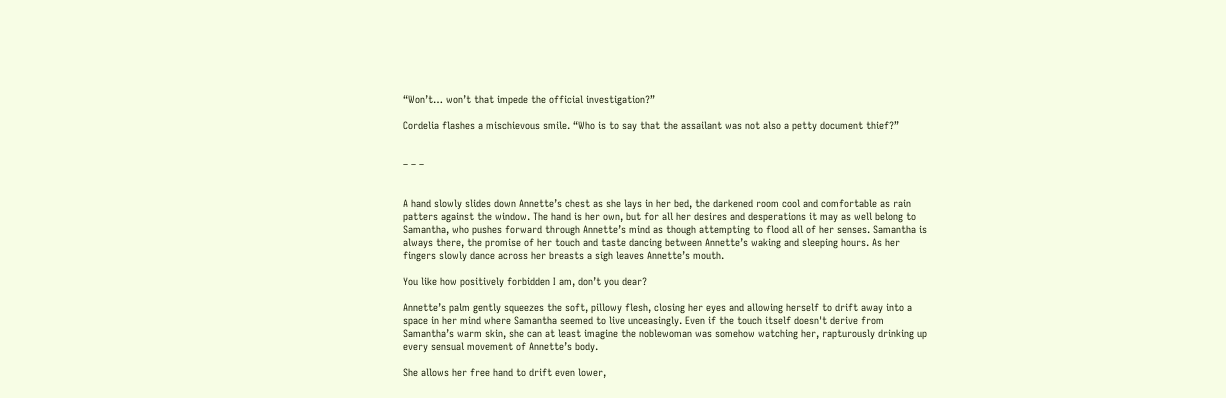“Won’t… won’t that impede the official investigation?”

Cordelia flashes a mischievous smile. “Who is to say that the assailant was not also a petty document thief?”


– – –


A hand slowly slides down Annette’s chest as she lays in her bed, the darkened room cool and comfortable as rain patters against the window. The hand is her own, but for all her desires and desperations it may as well belong to Samantha, who pushes forward through Annette’s mind as though attempting to flood all of her senses. Samantha is always there, the promise of her touch and taste dancing between Annette’s waking and sleeping hours. As her fingers slowly dance across her breasts a sigh leaves Annette’s mouth.

You like how positively forbidden I am, don’t you dear?

Annette’s palm gently squeezes the soft, pillowy flesh, closing her eyes and allowing herself to drift away into a space in her mind where Samantha seemed to live unceasingly. Even if the touch itself doesn't derive from Samantha’s warm skin, she can at least imagine the noblewoman was somehow watching her, rapturously drinking up every sensual movement of Annette’s body.

She allows her free hand to drift even lower,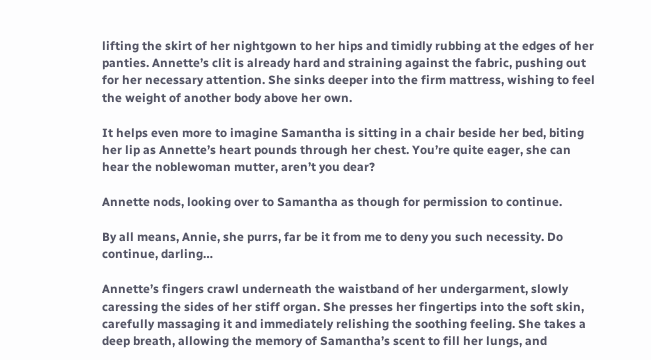lifting the skirt of her nightgown to her hips and timidly rubbing at the edges of her panties. Annette’s clit is already hard and straining against the fabric, pushing out for her necessary attention. She sinks deeper into the firm mattress, wishing to feel the weight of another body above her own.

It helps even more to imagine Samantha is sitting in a chair beside her bed, biting her lip as Annette’s heart pounds through her chest. You’re quite eager, she can hear the noblewoman mutter, aren’t you dear?

Annette nods, looking over to Samantha as though for permission to continue.

By all means, Annie, she purrs, far be it from me to deny you such necessity. Do continue, darling…

Annette’s fingers crawl underneath the waistband of her undergarment, slowly caressing the sides of her stiff organ. She presses her fingertips into the soft skin, carefully massaging it and immediately relishing the soothing feeling. She takes a deep breath, allowing the memory of Samantha’s scent to fill her lungs, and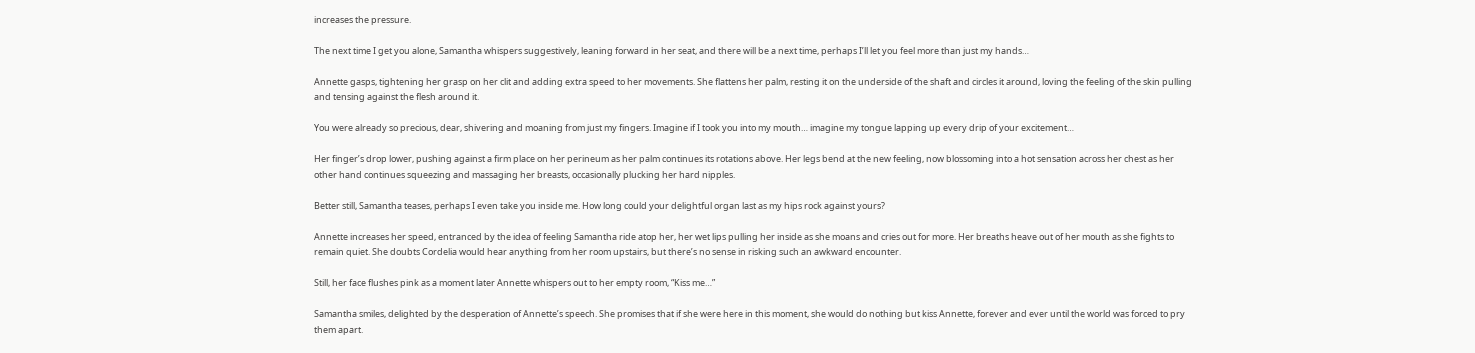increases the pressure.

The next time I get you alone, Samantha whispers suggestively, leaning forward in her seat, and there will be a next time, perhaps I’ll let you feel more than just my hands…

Annette gasps, tightening her grasp on her clit and adding extra speed to her movements. She flattens her palm, resting it on the underside of the shaft and circles it around, loving the feeling of the skin pulling and tensing against the flesh around it.

You were already so precious, dear, shivering and moaning from just my fingers. Imagine if I took you into my mouth… imagine my tongue lapping up every drip of your excitement…

Her finger’s drop lower, pushing against a firm place on her perineum as her palm continues its rotations above. Her legs bend at the new feeling, now blossoming into a hot sensation across her chest as her other hand continues squeezing and massaging her breasts, occasionally plucking her hard nipples.

Better still, Samantha teases, perhaps I even take you inside me. How long could your delightful organ last as my hips rock against yours?

Annette increases her speed, entranced by the idea of feeling Samantha ride atop her, her wet lips pulling her inside as she moans and cries out for more. Her breaths heave out of her mouth as she fights to remain quiet. She doubts Cordelia would hear anything from her room upstairs, but there’s no sense in risking such an awkward encounter.

Still, her face flushes pink as a moment later Annette whispers out to her empty room, “Kiss me…”

Samantha smiles, delighted by the desperation of Annette’s speech. She promises that if she were here in this moment, she would do nothing but kiss Annette, forever and ever until the world was forced to pry them apart.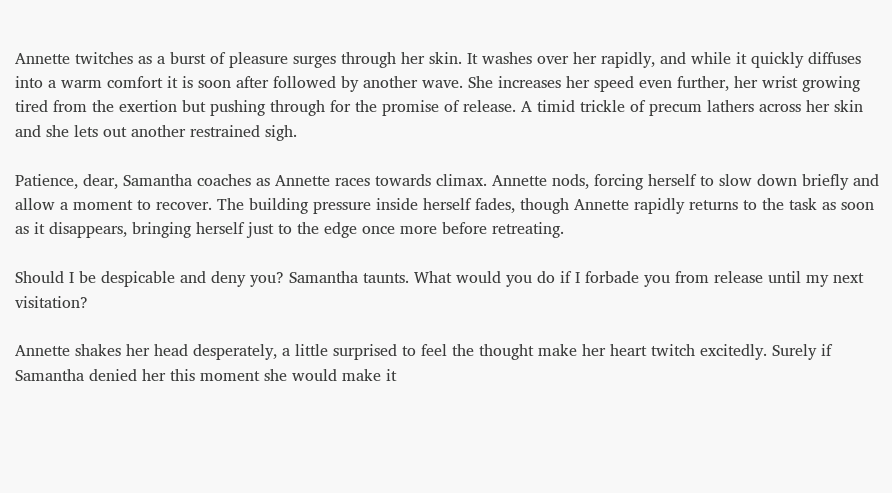Annette twitches as a burst of pleasure surges through her skin. It washes over her rapidly, and while it quickly diffuses into a warm comfort it is soon after followed by another wave. She increases her speed even further, her wrist growing tired from the exertion but pushing through for the promise of release. A timid trickle of precum lathers across her skin and she lets out another restrained sigh.

Patience, dear, Samantha coaches as Annette races towards climax. Annette nods, forcing herself to slow down briefly and allow a moment to recover. The building pressure inside herself fades, though Annette rapidly returns to the task as soon as it disappears, bringing herself just to the edge once more before retreating.

Should I be despicable and deny you? Samantha taunts. What would you do if I forbade you from release until my next visitation?

Annette shakes her head desperately, a little surprised to feel the thought make her heart twitch excitedly. Surely if Samantha denied her this moment she would make it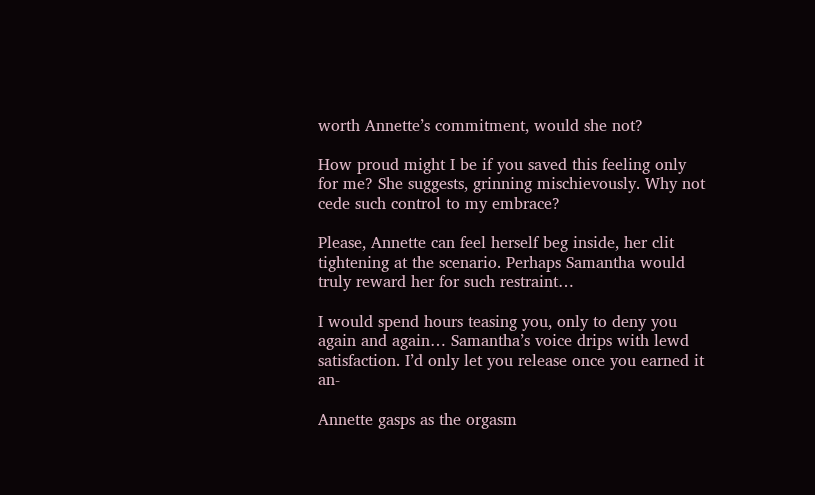worth Annette’s commitment, would she not?

How proud might I be if you saved this feeling only for me? She suggests, grinning mischievously. Why not cede such control to my embrace?

Please, Annette can feel herself beg inside, her clit tightening at the scenario. Perhaps Samantha would truly reward her for such restraint…

I would spend hours teasing you, only to deny you again and again… Samantha’s voice drips with lewd satisfaction. I’d only let you release once you earned it an-

Annette gasps as the orgasm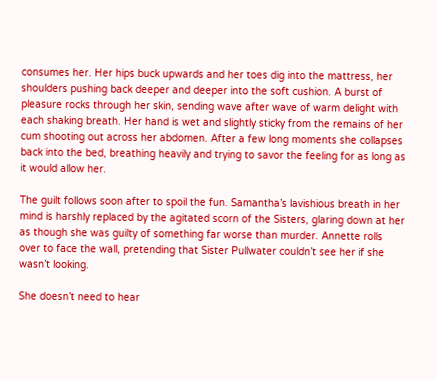consumes her. Her hips buck upwards and her toes dig into the mattress, her shoulders pushing back deeper and deeper into the soft cushion. A burst of pleasure rocks through her skin, sending wave after wave of warm delight with each shaking breath. Her hand is wet and slightly sticky from the remains of her cum shooting out across her abdomen. After a few long moments she collapses back into the bed, breathing heavily and trying to savor the feeling for as long as it would allow her.

The guilt follows soon after to spoil the fun. Samantha’s lavishious breath in her mind is harshly replaced by the agitated scorn of the Sisters, glaring down at her as though she was guilty of something far worse than murder. Annette rolls over to face the wall, pretending that Sister Pullwater couldn’t see her if she wasn’t looking.

She doesn’t need to hear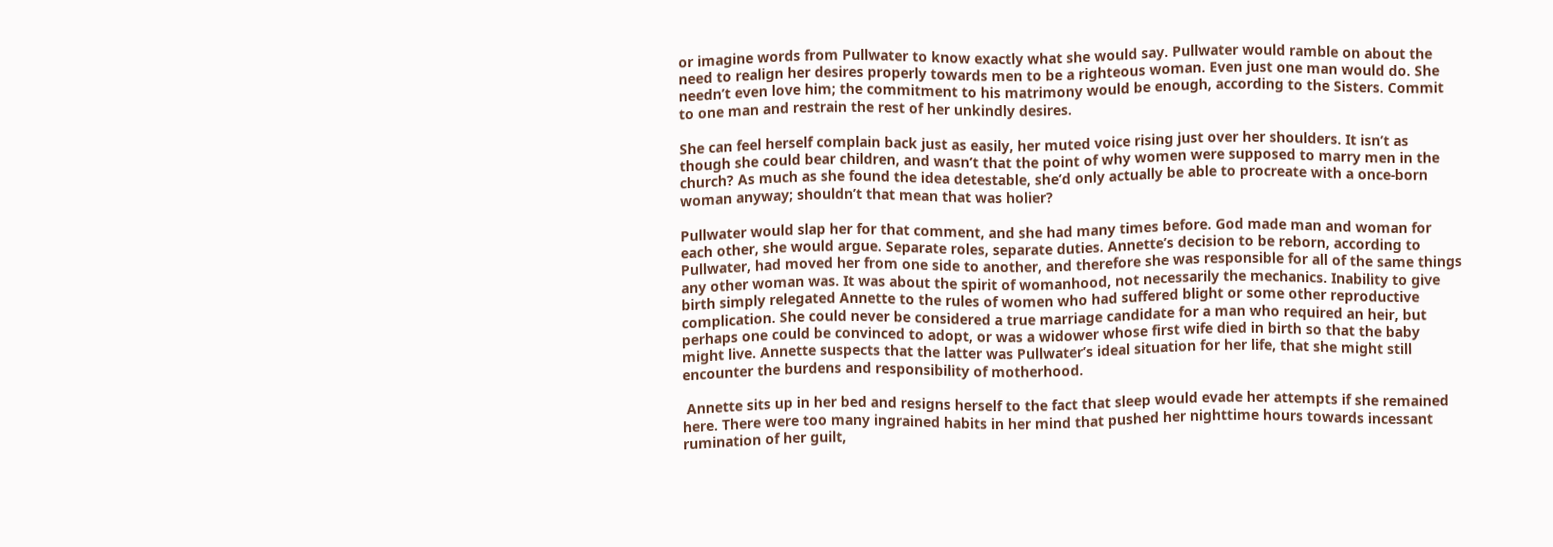or imagine words from Pullwater to know exactly what she would say. Pullwater would ramble on about the need to realign her desires properly towards men to be a righteous woman. Even just one man would do. She needn’t even love him; the commitment to his matrimony would be enough, according to the Sisters. Commit to one man and restrain the rest of her unkindly desires.

She can feel herself complain back just as easily, her muted voice rising just over her shoulders. It isn’t as though she could bear children, and wasn’t that the point of why women were supposed to marry men in the church? As much as she found the idea detestable, she’d only actually be able to procreate with a once-born woman anyway; shouldn’t that mean that was holier?

Pullwater would slap her for that comment, and she had many times before. God made man and woman for each other, she would argue. Separate roles, separate duties. Annette’s decision to be reborn, according to Pullwater, had moved her from one side to another, and therefore she was responsible for all of the same things any other woman was. It was about the spirit of womanhood, not necessarily the mechanics. Inability to give birth simply relegated Annette to the rules of women who had suffered blight or some other reproductive complication. She could never be considered a true marriage candidate for a man who required an heir, but perhaps one could be convinced to adopt, or was a widower whose first wife died in birth so that the baby might live. Annette suspects that the latter was Pullwater’s ideal situation for her life, that she might still encounter the burdens and responsibility of motherhood.

 Annette sits up in her bed and resigns herself to the fact that sleep would evade her attempts if she remained here. There were too many ingrained habits in her mind that pushed her nighttime hours towards incessant rumination of her guilt,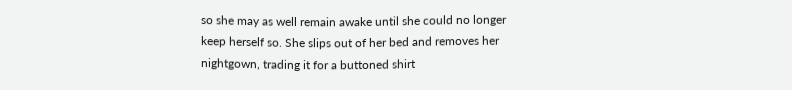so she may as well remain awake until she could no longer keep herself so. She slips out of her bed and removes her nightgown, trading it for a buttoned shirt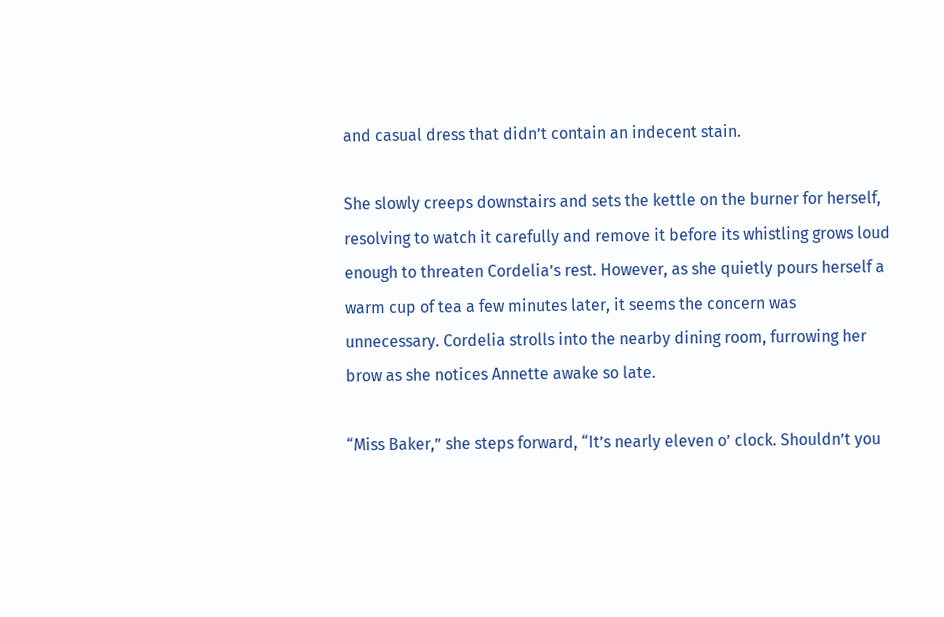and casual dress that didn’t contain an indecent stain.

She slowly creeps downstairs and sets the kettle on the burner for herself, resolving to watch it carefully and remove it before its whistling grows loud enough to threaten Cordelia’s rest. However, as she quietly pours herself a warm cup of tea a few minutes later, it seems the concern was unnecessary. Cordelia strolls into the nearby dining room, furrowing her brow as she notices Annette awake so late.

“Miss Baker,” she steps forward, “It’s nearly eleven o’ clock. Shouldn’t you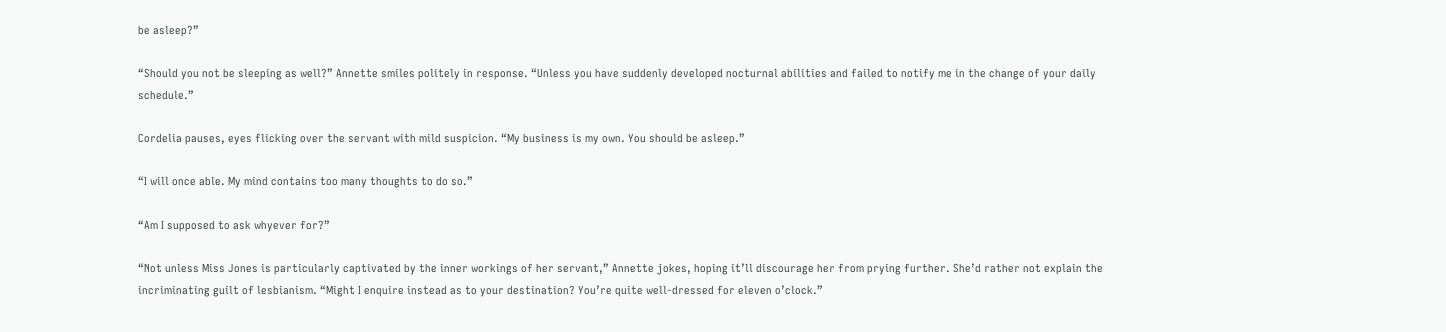be asleep?”

“Should you not be sleeping as well?” Annette smiles politely in response. “Unless you have suddenly developed nocturnal abilities and failed to notify me in the change of your daily schedule.”

Cordelia pauses, eyes flicking over the servant with mild suspicion. “My business is my own. You should be asleep.”

“I will once able. My mind contains too many thoughts to do so.”

“Am I supposed to ask whyever for?”

“Not unless Miss Jones is particularly captivated by the inner workings of her servant,” Annette jokes, hoping it’ll discourage her from prying further. She’d rather not explain the incriminating guilt of lesbianism. “Might I enquire instead as to your destination? You’re quite well-dressed for eleven o’clock.”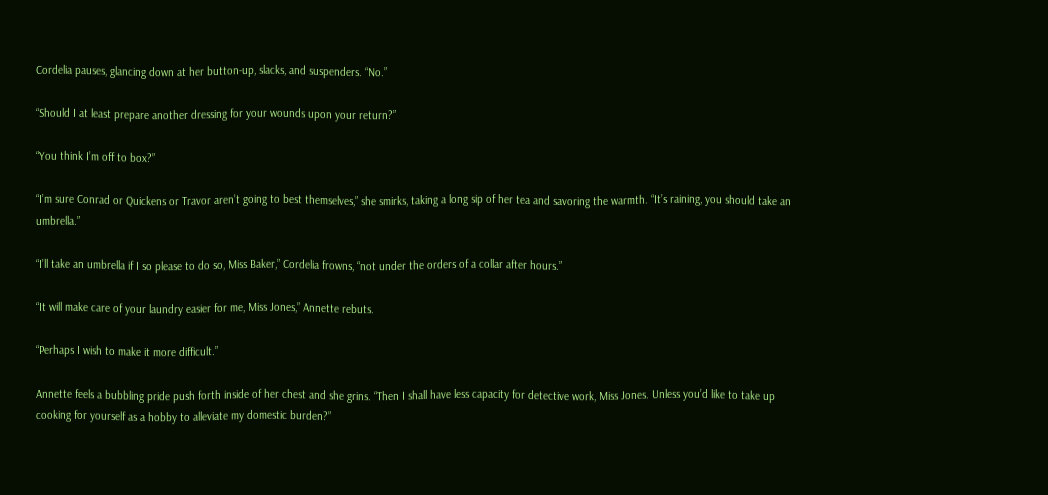Cordelia pauses, glancing down at her button-up, slacks, and suspenders. “No.”

“Should I at least prepare another dressing for your wounds upon your return?”

“You think I’m off to box?”

“I’m sure Conrad or Quickens or Travor aren’t going to best themselves,” she smirks, taking a long sip of her tea and savoring the warmth. “It’s raining, you should take an umbrella.”

“I’ll take an umbrella if I so please to do so, Miss Baker,” Cordelia frowns, “not under the orders of a collar after hours.”

“It will make care of your laundry easier for me, Miss Jones,” Annette rebuts.

“Perhaps I wish to make it more difficult.”

Annette feels a bubbling pride push forth inside of her chest and she grins. “Then I shall have less capacity for detective work, Miss Jones. Unless you’d like to take up cooking for yourself as a hobby to alleviate my domestic burden?”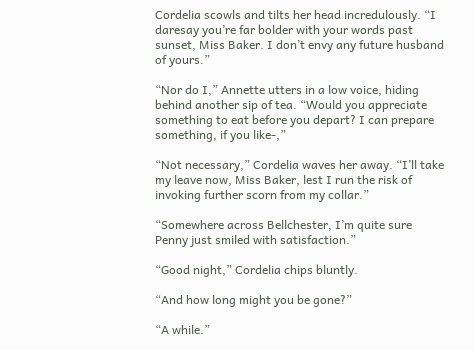Cordelia scowls and tilts her head incredulously. “I daresay you’re far bolder with your words past sunset, Miss Baker. I don’t envy any future husband of yours.”

“Nor do I,” Annette utters in a low voice, hiding behind another sip of tea. “Would you appreciate something to eat before you depart? I can prepare something, if you like-,”

“Not necessary,” Cordelia waves her away. “I’ll take my leave now, Miss Baker, lest I run the risk of invoking further scorn from my collar.”

“Somewhere across Bellchester, I’m quite sure Penny just smiled with satisfaction.”

“Good night,” Cordelia chips bluntly.

“And how long might you be gone?”

“A while.”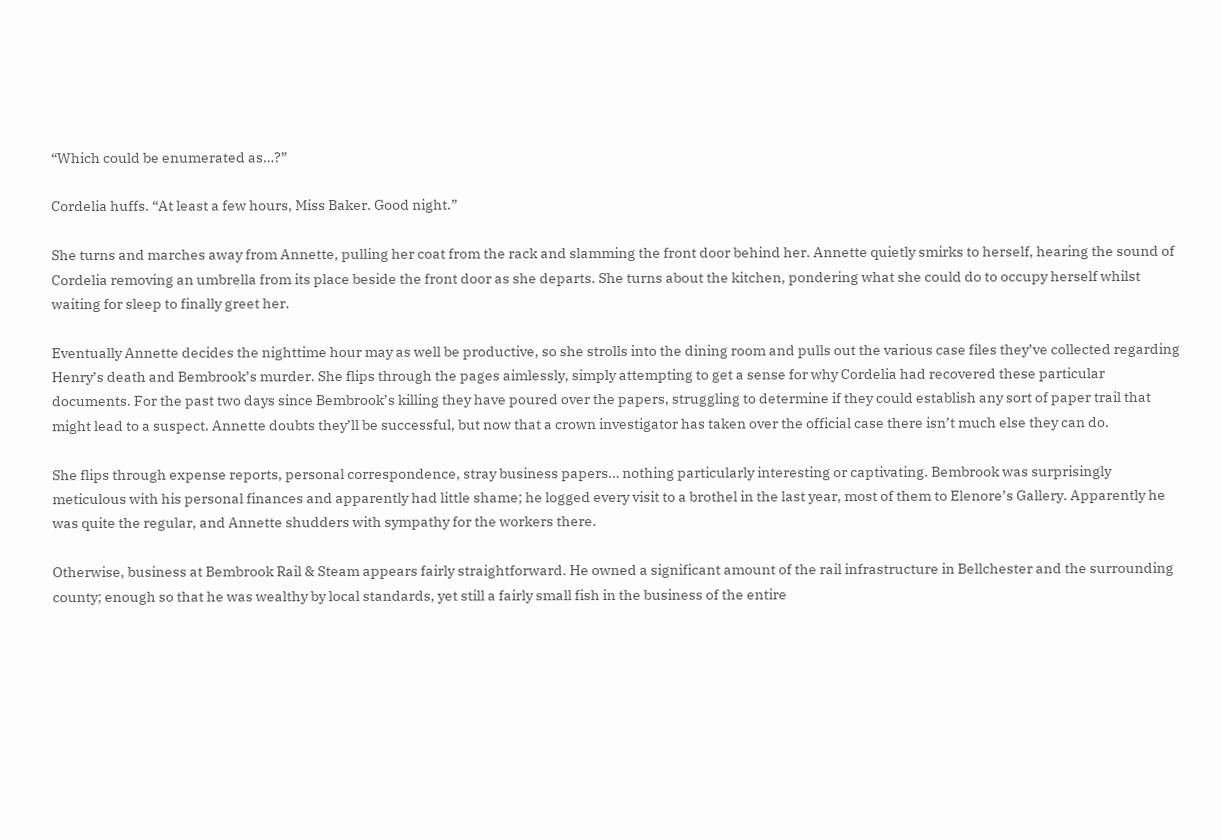“Which could be enumerated as…?”

Cordelia huffs. “At least a few hours, Miss Baker. Good night.”

She turns and marches away from Annette, pulling her coat from the rack and slamming the front door behind her. Annette quietly smirks to herself, hearing the sound of Cordelia removing an umbrella from its place beside the front door as she departs. She turns about the kitchen, pondering what she could do to occupy herself whilst waiting for sleep to finally greet her.

Eventually Annette decides the nighttime hour may as well be productive, so she strolls into the dining room and pulls out the various case files they’ve collected regarding Henry’s death and Bembrook’s murder. She flips through the pages aimlessly, simply attempting to get a sense for why Cordelia had recovered these particular documents. For the past two days since Bembrook’s killing they have poured over the papers, struggling to determine if they could establish any sort of paper trail that might lead to a suspect. Annette doubts they’ll be successful, but now that a crown investigator has taken over the official case there isn’t much else they can do.

She flips through expense reports, personal correspondence, stray business papers… nothing particularly interesting or captivating. Bembrook was surprisingly meticulous with his personal finances and apparently had little shame; he logged every visit to a brothel in the last year, most of them to Elenore’s Gallery. Apparently he was quite the regular, and Annette shudders with sympathy for the workers there.

Otherwise, business at Bembrook Rail & Steam appears fairly straightforward. He owned a significant amount of the rail infrastructure in Bellchester and the surrounding county; enough so that he was wealthy by local standards, yet still a fairly small fish in the business of the entire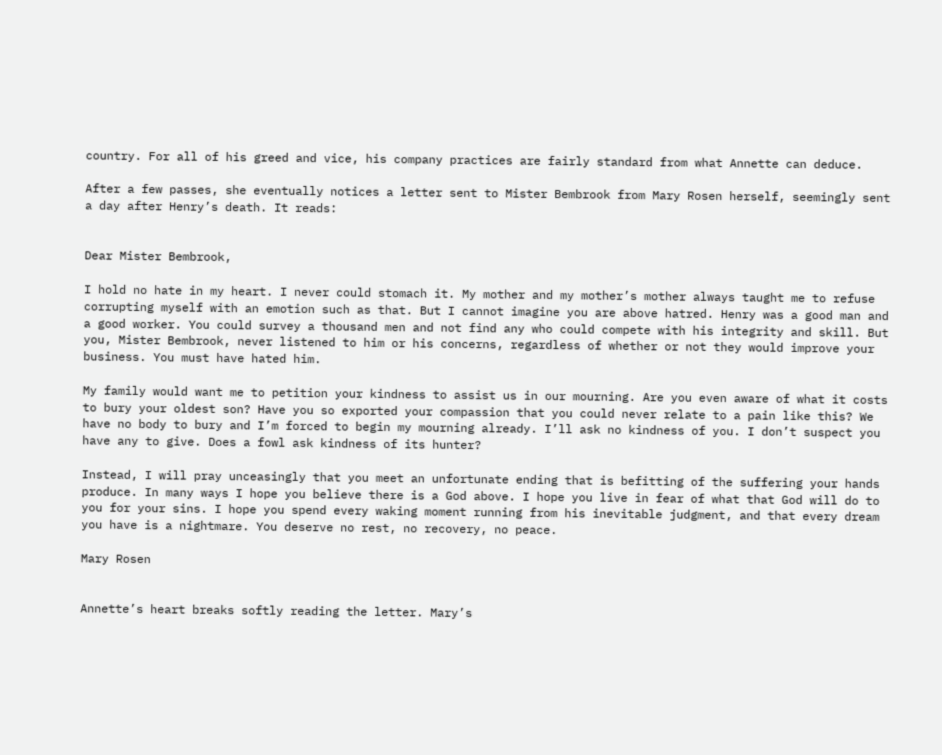country. For all of his greed and vice, his company practices are fairly standard from what Annette can deduce.

After a few passes, she eventually notices a letter sent to Mister Bembrook from Mary Rosen herself, seemingly sent a day after Henry’s death. It reads:


Dear Mister Bembrook,

I hold no hate in my heart. I never could stomach it. My mother and my mother’s mother always taught me to refuse corrupting myself with an emotion such as that. But I cannot imagine you are above hatred. Henry was a good man and a good worker. You could survey a thousand men and not find any who could compete with his integrity and skill. But you, Mister Bembrook, never listened to him or his concerns, regardless of whether or not they would improve your business. You must have hated him.

My family would want me to petition your kindness to assist us in our mourning. Are you even aware of what it costs to bury your oldest son? Have you so exported your compassion that you could never relate to a pain like this? We have no body to bury and I’m forced to begin my mourning already. I’ll ask no kindness of you. I don’t suspect you have any to give. Does a fowl ask kindness of its hunter?

Instead, I will pray unceasingly that you meet an unfortunate ending that is befitting of the suffering your hands produce. In many ways I hope you believe there is a God above. I hope you live in fear of what that God will do to you for your sins. I hope you spend every waking moment running from his inevitable judgment, and that every dream you have is a nightmare. You deserve no rest, no recovery, no peace.

Mary Rosen


Annette’s heart breaks softly reading the letter. Mary’s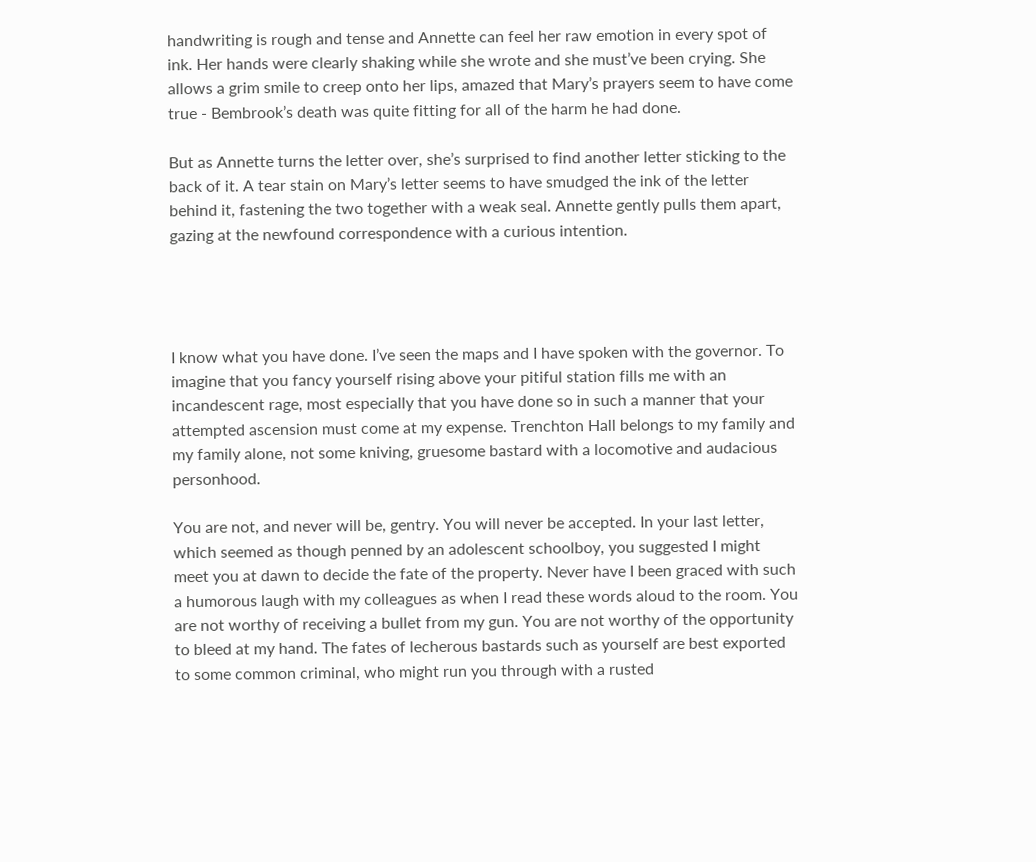handwriting is rough and tense and Annette can feel her raw emotion in every spot of ink. Her hands were clearly shaking while she wrote and she must’ve been crying. She allows a grim smile to creep onto her lips, amazed that Mary’s prayers seem to have come true - Bembrook’s death was quite fitting for all of the harm he had done.

But as Annette turns the letter over, she’s surprised to find another letter sticking to the back of it. A tear stain on Mary’s letter seems to have smudged the ink of the letter behind it, fastening the two together with a weak seal. Annette gently pulls them apart, gazing at the newfound correspondence with a curious intention.




I know what you have done. I’ve seen the maps and I have spoken with the governor. To imagine that you fancy yourself rising above your pitiful station fills me with an incandescent rage, most especially that you have done so in such a manner that your attempted ascension must come at my expense. Trenchton Hall belongs to my family and my family alone, not some kniving, gruesome bastard with a locomotive and audacious personhood.

You are not, and never will be, gentry. You will never be accepted. In your last letter, which seemed as though penned by an adolescent schoolboy, you suggested I might meet you at dawn to decide the fate of the property. Never have I been graced with such a humorous laugh with my colleagues as when I read these words aloud to the room. You are not worthy of receiving a bullet from my gun. You are not worthy of the opportunity to bleed at my hand. The fates of lecherous bastards such as yourself are best exported to some common criminal, who might run you through with a rusted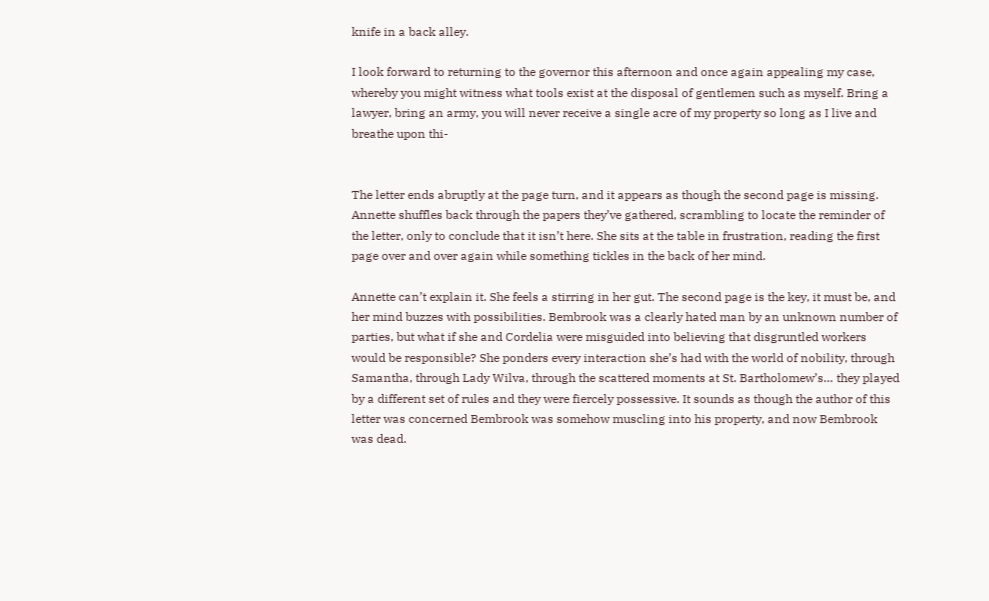knife in a back alley.

I look forward to returning to the governor this afternoon and once again appealing my case, whereby you might witness what tools exist at the disposal of gentlemen such as myself. Bring a lawyer, bring an army, you will never receive a single acre of my property so long as I live and breathe upon thi-


The letter ends abruptly at the page turn, and it appears as though the second page is missing. Annette shuffles back through the papers they’ve gathered, scrambling to locate the reminder of the letter, only to conclude that it isn’t here. She sits at the table in frustration, reading the first page over and over again while something tickles in the back of her mind.

Annette can’t explain it. She feels a stirring in her gut. The second page is the key, it must be, and her mind buzzes with possibilities. Bembrook was a clearly hated man by an unknown number of parties, but what if she and Cordelia were misguided into believing that disgruntled workers would be responsible? She ponders every interaction she’s had with the world of nobility, through Samantha, through Lady Wilva, through the scattered moments at St. Bartholomew’s… they played by a different set of rules and they were fiercely possessive. It sounds as though the author of this letter was concerned Bembrook was somehow muscling into his property, and now Bembrook was dead.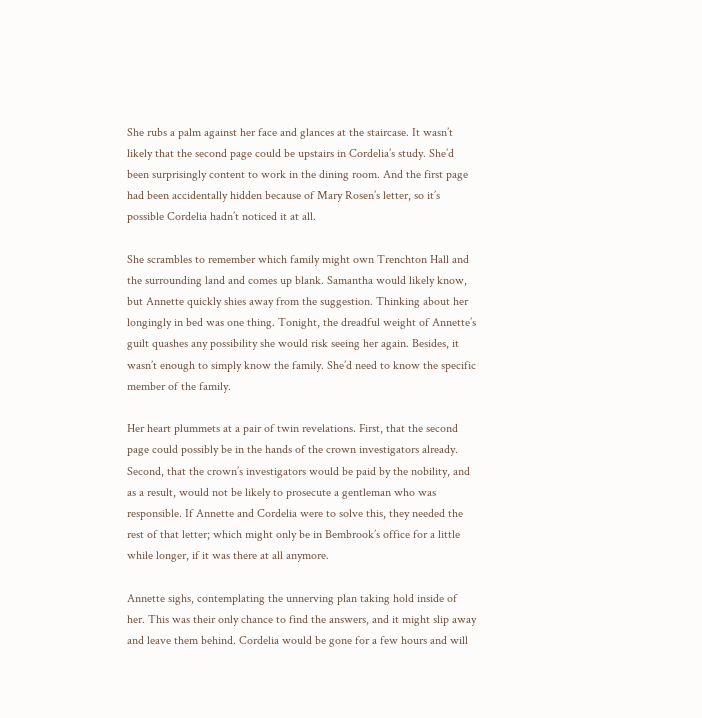She rubs a palm against her face and glances at the staircase. It wasn’t likely that the second page could be upstairs in Cordelia’s study. She’d been surprisingly content to work in the dining room. And the first page had been accidentally hidden because of Mary Rosen’s letter, so it’s possible Cordelia hadn’t noticed it at all.

She scrambles to remember which family might own Trenchton Hall and the surrounding land and comes up blank. Samantha would likely know, but Annette quickly shies away from the suggestion. Thinking about her longingly in bed was one thing. Tonight, the dreadful weight of Annette’s guilt quashes any possibility she would risk seeing her again. Besides, it wasn’t enough to simply know the family. She’d need to know the specific member of the family.

Her heart plummets at a pair of twin revelations. First, that the second page could possibly be in the hands of the crown investigators already. Second, that the crown’s investigators would be paid by the nobility, and as a result, would not be likely to prosecute a gentleman who was responsible. If Annette and Cordelia were to solve this, they needed the rest of that letter; which might only be in Bembrook’s office for a little while longer, if it was there at all anymore.

Annette sighs, contemplating the unnerving plan taking hold inside of her. This was their only chance to find the answers, and it might slip away and leave them behind. Cordelia would be gone for a few hours and will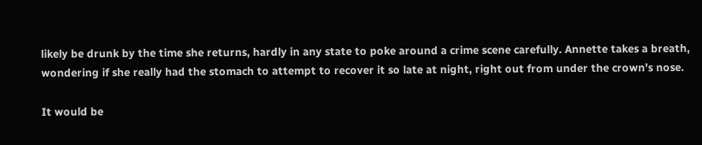likely be drunk by the time she returns, hardly in any state to poke around a crime scene carefully. Annette takes a breath, wondering if she really had the stomach to attempt to recover it so late at night, right out from under the crown’s nose.

It would be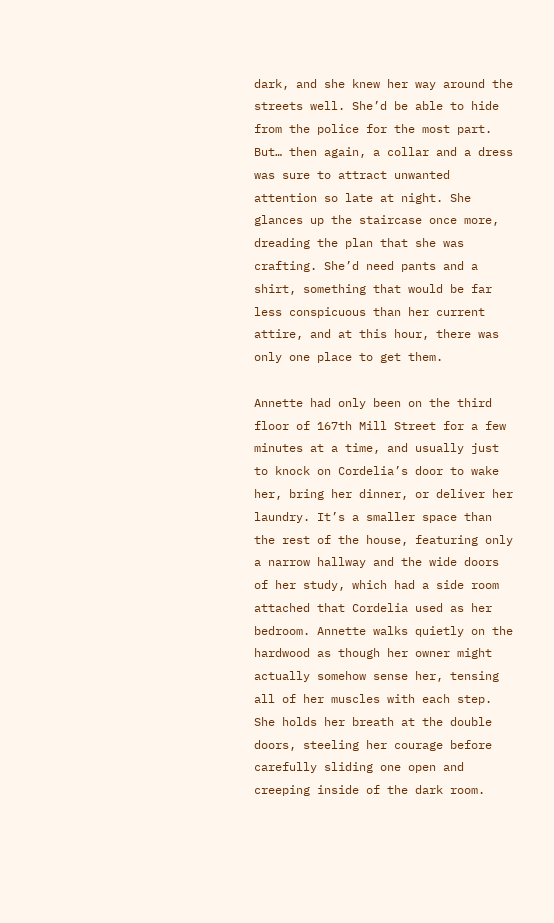dark, and she knew her way around the streets well. She’d be able to hide from the police for the most part. But… then again, a collar and a dress was sure to attract unwanted attention so late at night. She glances up the staircase once more, dreading the plan that she was crafting. She’d need pants and a shirt, something that would be far less conspicuous than her current attire, and at this hour, there was only one place to get them.

Annette had only been on the third floor of 167th Mill Street for a few minutes at a time, and usually just to knock on Cordelia’s door to wake her, bring her dinner, or deliver her laundry. It’s a smaller space than the rest of the house, featuring only a narrow hallway and the wide doors of her study, which had a side room attached that Cordelia used as her bedroom. Annette walks quietly on the hardwood as though her owner might actually somehow sense her, tensing all of her muscles with each step. She holds her breath at the double doors, steeling her courage before carefully sliding one open and creeping inside of the dark room.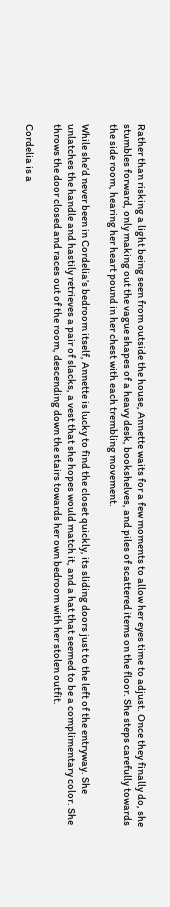Rather than risking a light being seen from outside the house, Annette waits for a few moments to allow her eyes time to adjust. Once they finally do, she stumbles forward, only making out the vague shapes of a heavy desk, bookshelves, and piles of scattered items on the floor. She steps carefully towards the side room, hearing her heart pound in her chest with each trembling movement.

While she’d never been in Cordelia’s bedroom itself, Annette is lucky to find the closet quickly, its sliding doors just to the left of the entryway. She unlatches the handle and hastily retrieves a pair of slacks, a vest that she hopes would match it, and a hat that seemed to be a complimentary color. She throws the door closed and races out of the room, descending down the stairs towards her own bedroom with her stolen outfit.

Cordelia is a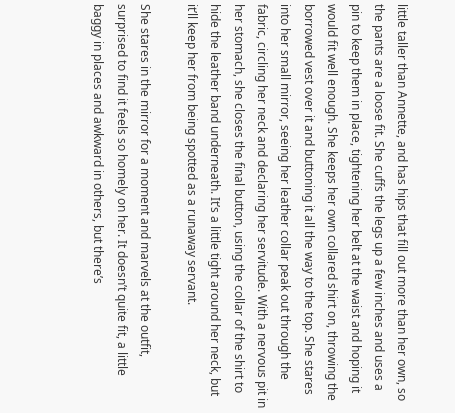little taller than Annette, and has hips that fill out more than her own, so the pants are a loose fit. She cuffs the legs up a few inches and uses a pin to keep them in place, tightening her belt at the waist and hoping it would fit well enough. She keeps her own collared shirt on, throwing the borrowed vest over it and buttoning it all the way to the top. She stares into her small mirror, seeing her leather collar peak out through the fabric, circling her neck and declaring her servitude. With a nervous pit in her stomach, she closes the final button, using the collar of the shirt to hide the leather band underneath. It’s a little tight around her neck, but it’ll keep her from being spotted as a runaway servant.

She stares in the mirror for a moment and marvels at the outfit, surprised to find it feels so homely on her. It doesn’t quite fit, a little baggy in places and awkward in others, but there’s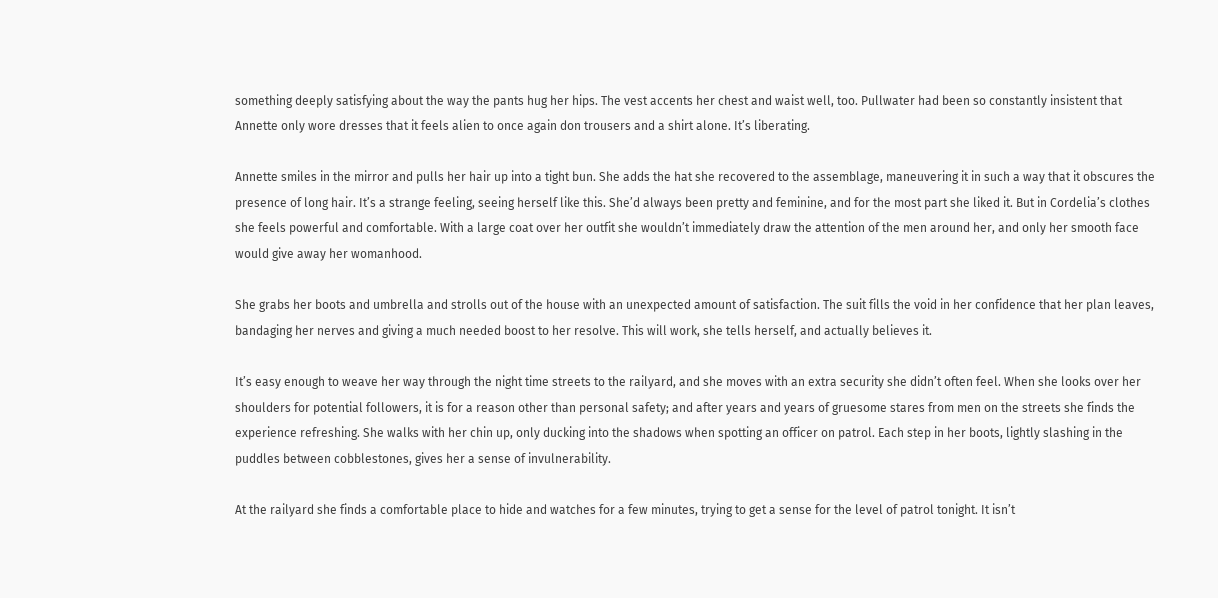something deeply satisfying about the way the pants hug her hips. The vest accents her chest and waist well, too. Pullwater had been so constantly insistent that Annette only wore dresses that it feels alien to once again don trousers and a shirt alone. It’s liberating.

Annette smiles in the mirror and pulls her hair up into a tight bun. She adds the hat she recovered to the assemblage, maneuvering it in such a way that it obscures the presence of long hair. It’s a strange feeling, seeing herself like this. She’d always been pretty and feminine, and for the most part she liked it. But in Cordelia’s clothes she feels powerful and comfortable. With a large coat over her outfit she wouldn’t immediately draw the attention of the men around her, and only her smooth face would give away her womanhood.

She grabs her boots and umbrella and strolls out of the house with an unexpected amount of satisfaction. The suit fills the void in her confidence that her plan leaves, bandaging her nerves and giving a much needed boost to her resolve. This will work, she tells herself, and actually believes it.

It’s easy enough to weave her way through the night time streets to the railyard, and she moves with an extra security she didn’t often feel. When she looks over her shoulders for potential followers, it is for a reason other than personal safety; and after years and years of gruesome stares from men on the streets she finds the experience refreshing. She walks with her chin up, only ducking into the shadows when spotting an officer on patrol. Each step in her boots, lightly slashing in the puddles between cobblestones, gives her a sense of invulnerability.

At the railyard she finds a comfortable place to hide and watches for a few minutes, trying to get a sense for the level of patrol tonight. It isn’t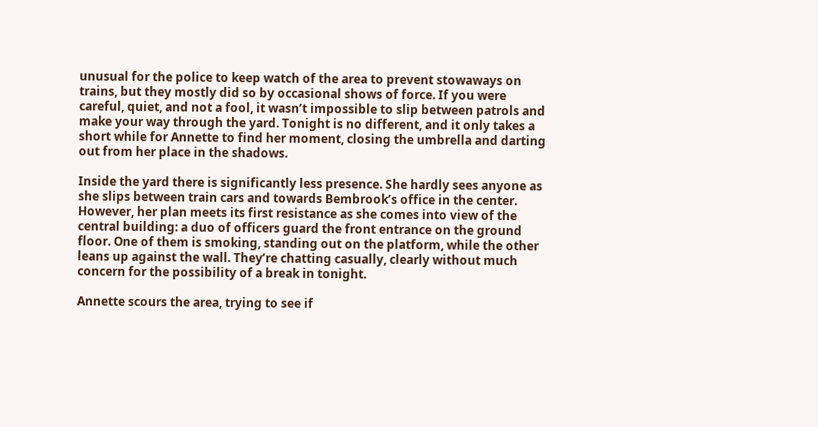unusual for the police to keep watch of the area to prevent stowaways on trains, but they mostly did so by occasional shows of force. If you were careful, quiet, and not a fool, it wasn’t impossible to slip between patrols and make your way through the yard. Tonight is no different, and it only takes a short while for Annette to find her moment, closing the umbrella and darting out from her place in the shadows.

Inside the yard there is significantly less presence. She hardly sees anyone as she slips between train cars and towards Bembrook’s office in the center. However, her plan meets its first resistance as she comes into view of the central building: a duo of officers guard the front entrance on the ground floor. One of them is smoking, standing out on the platform, while the other leans up against the wall. They’re chatting casually, clearly without much concern for the possibility of a break in tonight.

Annette scours the area, trying to see if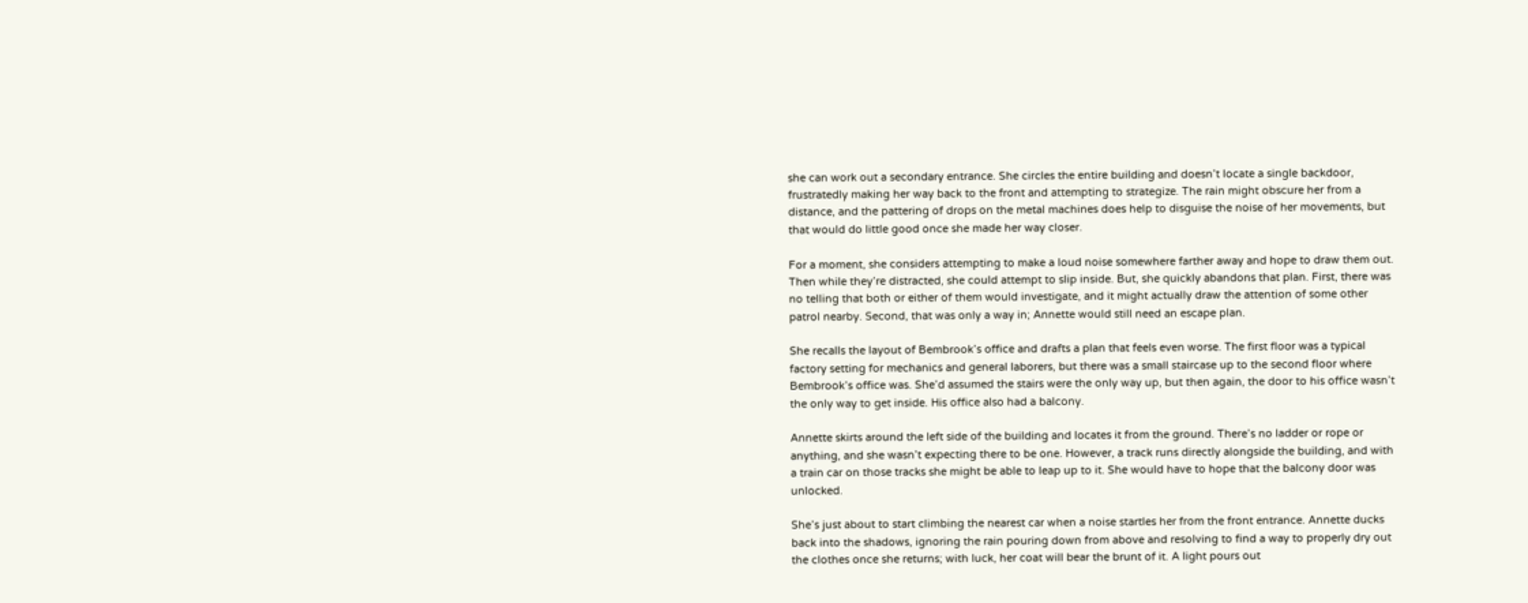she can work out a secondary entrance. She circles the entire building and doesn’t locate a single backdoor, frustratedly making her way back to the front and attempting to strategize. The rain might obscure her from a distance, and the pattering of drops on the metal machines does help to disguise the noise of her movements, but that would do little good once she made her way closer.

For a moment, she considers attempting to make a loud noise somewhere farther away and hope to draw them out. Then while they’re distracted, she could attempt to slip inside. But, she quickly abandons that plan. First, there was no telling that both or either of them would investigate, and it might actually draw the attention of some other patrol nearby. Second, that was only a way in; Annette would still need an escape plan.

She recalls the layout of Bembrook’s office and drafts a plan that feels even worse. The first floor was a typical factory setting for mechanics and general laborers, but there was a small staircase up to the second floor where Bembrook’s office was. She’d assumed the stairs were the only way up, but then again, the door to his office wasn’t the only way to get inside. His office also had a balcony.

Annette skirts around the left side of the building and locates it from the ground. There’s no ladder or rope or anything, and she wasn’t expecting there to be one. However, a track runs directly alongside the building, and with a train car on those tracks she might be able to leap up to it. She would have to hope that the balcony door was unlocked.

She’s just about to start climbing the nearest car when a noise startles her from the front entrance. Annette ducks back into the shadows, ignoring the rain pouring down from above and resolving to find a way to properly dry out the clothes once she returns; with luck, her coat will bear the brunt of it. A light pours out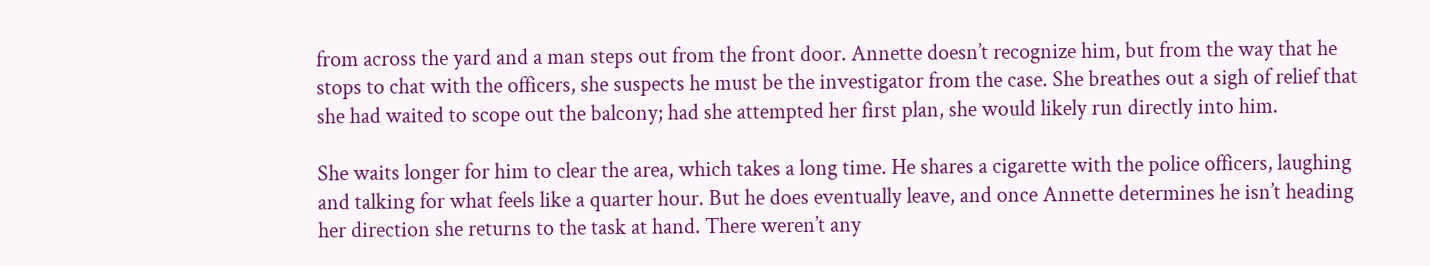from across the yard and a man steps out from the front door. Annette doesn’t recognize him, but from the way that he stops to chat with the officers, she suspects he must be the investigator from the case. She breathes out a sigh of relief that she had waited to scope out the balcony; had she attempted her first plan, she would likely run directly into him.

She waits longer for him to clear the area, which takes a long time. He shares a cigarette with the police officers, laughing and talking for what feels like a quarter hour. But he does eventually leave, and once Annette determines he isn’t heading her direction she returns to the task at hand. There weren’t any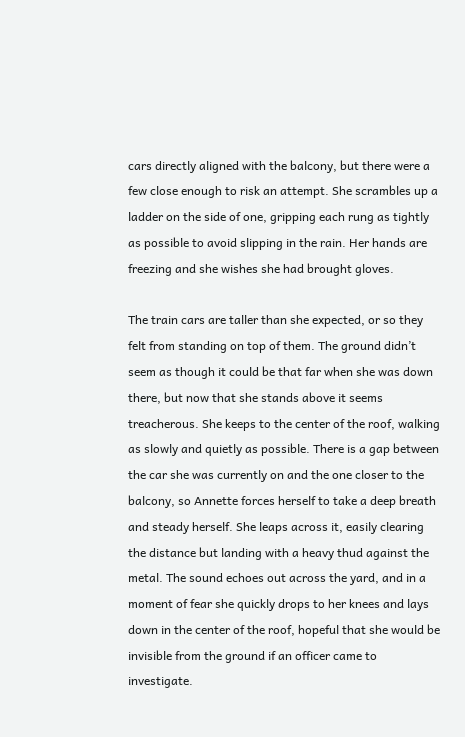cars directly aligned with the balcony, but there were a few close enough to risk an attempt. She scrambles up a ladder on the side of one, gripping each rung as tightly as possible to avoid slipping in the rain. Her hands are freezing and she wishes she had brought gloves.

The train cars are taller than she expected, or so they felt from standing on top of them. The ground didn’t seem as though it could be that far when she was down there, but now that she stands above it seems treacherous. She keeps to the center of the roof, walking as slowly and quietly as possible. There is a gap between the car she was currently on and the one closer to the balcony, so Annette forces herself to take a deep breath and steady herself. She leaps across it, easily clearing the distance but landing with a heavy thud against the metal. The sound echoes out across the yard, and in a moment of fear she quickly drops to her knees and lays down in the center of the roof, hopeful that she would be invisible from the ground if an officer came to investigate.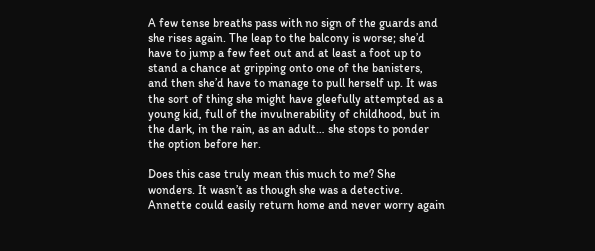A few tense breaths pass with no sign of the guards and she rises again. The leap to the balcony is worse; she’d have to jump a few feet out and at least a foot up to stand a chance at gripping onto one of the banisters, and then she’d have to manage to pull herself up. It was the sort of thing she might have gleefully attempted as a young kid, full of the invulnerability of childhood, but in the dark, in the rain, as an adult… she stops to ponder the option before her.

Does this case truly mean this much to me? She wonders. It wasn’t as though she was a detective. Annette could easily return home and never worry again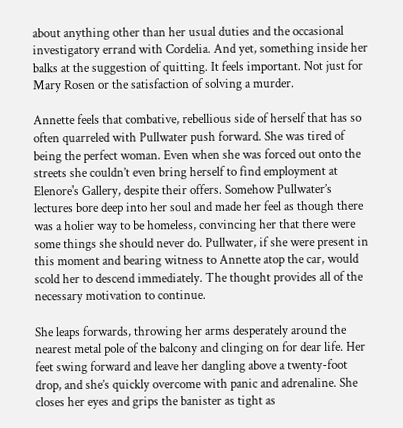about anything other than her usual duties and the occasional investigatory errand with Cordelia. And yet, something inside her balks at the suggestion of quitting. It feels important. Not just for Mary Rosen or the satisfaction of solving a murder.

Annette feels that combative, rebellious side of herself that has so often quarreled with Pullwater push forward. She was tired of being the perfect woman. Even when she was forced out onto the streets she couldn’t even bring herself to find employment at Elenore's Gallery, despite their offers. Somehow Pullwater’s lectures bore deep into her soul and made her feel as though there was a holier way to be homeless, convincing her that there were some things she should never do. Pullwater, if she were present in this moment and bearing witness to Annette atop the car, would scold her to descend immediately. The thought provides all of the necessary motivation to continue.

She leaps forwards, throwing her arms desperately around the nearest metal pole of the balcony and clinging on for dear life. Her feet swing forward and leave her dangling above a twenty-foot drop, and she’s quickly overcome with panic and adrenaline. She closes her eyes and grips the banister as tight as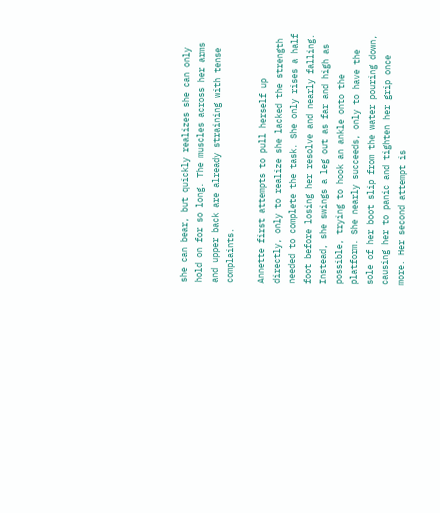she can bear, but quickly realizes she can only hold on for so long. The muscles across her arms and upper back are already straining with tense complaints.

Annette first attempts to pull herself up directly, only to realize she lacked the strength needed to complete the task. She only rises a half foot before losing her resolve and nearly falling. Instead, she swings a leg out as far and high as possible, trying to hook an ankle onto the platform. She nearly succeeds, only to have the sole of her boot slip from the water pouring down, causing her to panic and tighten her grip once more. Her second attempt is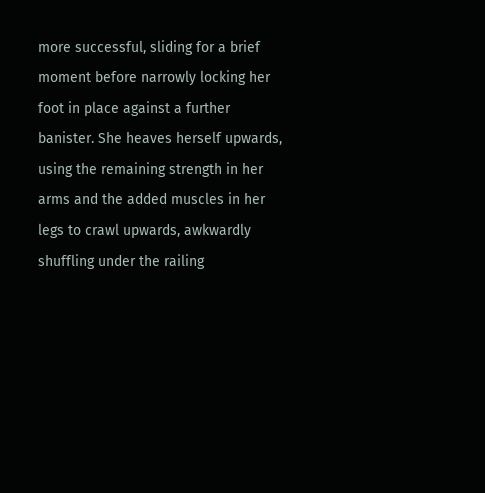more successful, sliding for a brief moment before narrowly locking her foot in place against a further banister. She heaves herself upwards, using the remaining strength in her arms and the added muscles in her legs to crawl upwards, awkwardly shuffling under the railing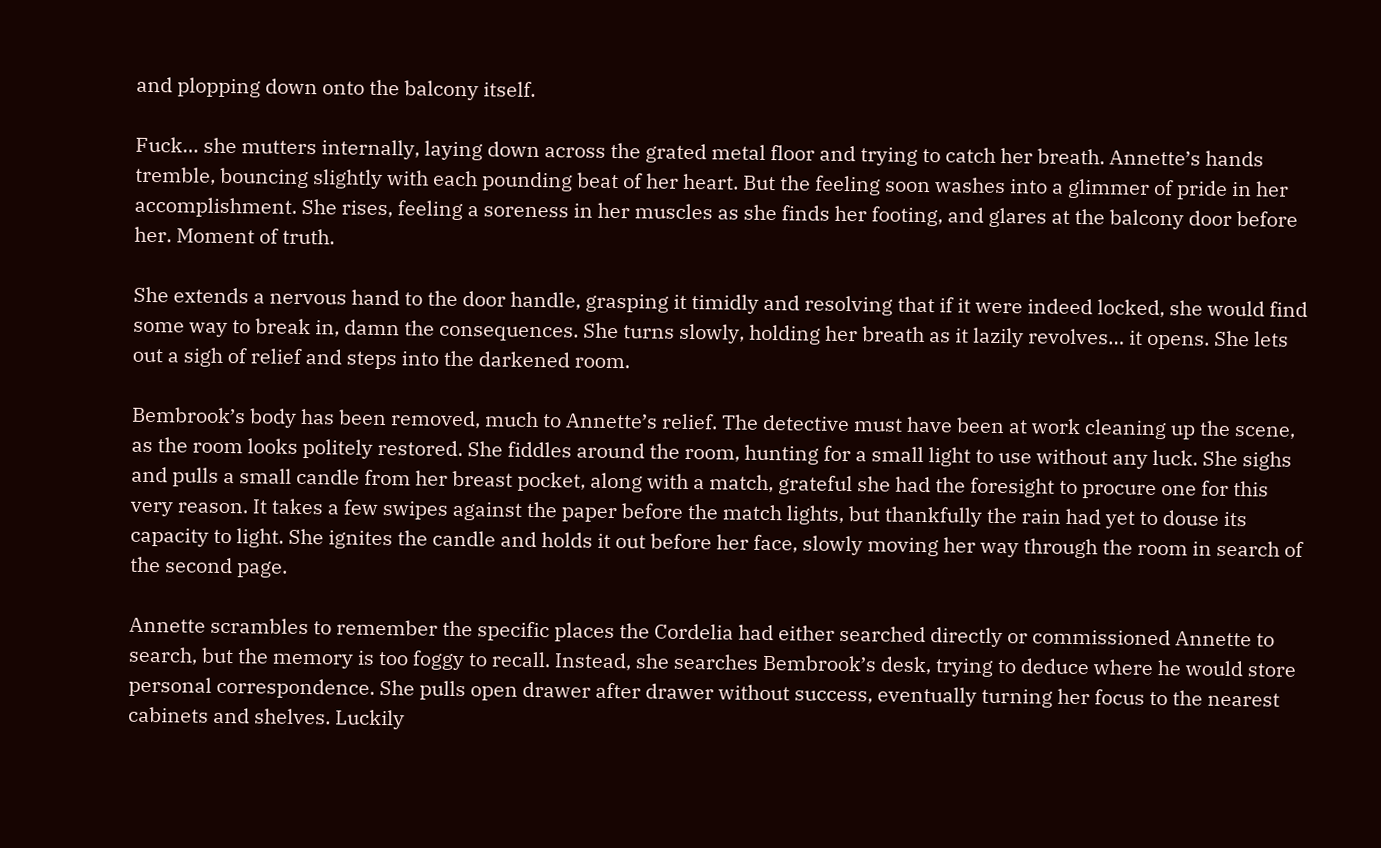and plopping down onto the balcony itself.

Fuck… she mutters internally, laying down across the grated metal floor and trying to catch her breath. Annette’s hands tremble, bouncing slightly with each pounding beat of her heart. But the feeling soon washes into a glimmer of pride in her accomplishment. She rises, feeling a soreness in her muscles as she finds her footing, and glares at the balcony door before her. Moment of truth.

She extends a nervous hand to the door handle, grasping it timidly and resolving that if it were indeed locked, she would find some way to break in, damn the consequences. She turns slowly, holding her breath as it lazily revolves… it opens. She lets out a sigh of relief and steps into the darkened room.

Bembrook’s body has been removed, much to Annette’s relief. The detective must have been at work cleaning up the scene, as the room looks politely restored. She fiddles around the room, hunting for a small light to use without any luck. She sighs and pulls a small candle from her breast pocket, along with a match, grateful she had the foresight to procure one for this very reason. It takes a few swipes against the paper before the match lights, but thankfully the rain had yet to douse its capacity to light. She ignites the candle and holds it out before her face, slowly moving her way through the room in search of the second page.

Annette scrambles to remember the specific places the Cordelia had either searched directly or commissioned Annette to search, but the memory is too foggy to recall. Instead, she searches Bembrook’s desk, trying to deduce where he would store personal correspondence. She pulls open drawer after drawer without success, eventually turning her focus to the nearest cabinets and shelves. Luckily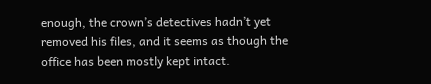enough, the crown’s detectives hadn’t yet removed his files, and it seems as though the office has been mostly kept intact.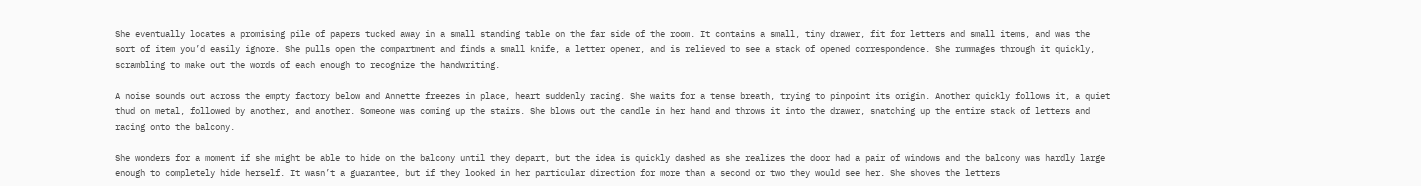She eventually locates a promising pile of papers tucked away in a small standing table on the far side of the room. It contains a small, tiny drawer, fit for letters and small items, and was the sort of item you’d easily ignore. She pulls open the compartment and finds a small knife, a letter opener, and is relieved to see a stack of opened correspondence. She rummages through it quickly, scrambling to make out the words of each enough to recognize the handwriting.

A noise sounds out across the empty factory below and Annette freezes in place, heart suddenly racing. She waits for a tense breath, trying to pinpoint its origin. Another quickly follows it, a quiet thud on metal, followed by another, and another. Someone was coming up the stairs. She blows out the candle in her hand and throws it into the drawer, snatching up the entire stack of letters and racing onto the balcony.

She wonders for a moment if she might be able to hide on the balcony until they depart, but the idea is quickly dashed as she realizes the door had a pair of windows and the balcony was hardly large enough to completely hide herself. It wasn’t a guarantee, but if they looked in her particular direction for more than a second or two they would see her. She shoves the letters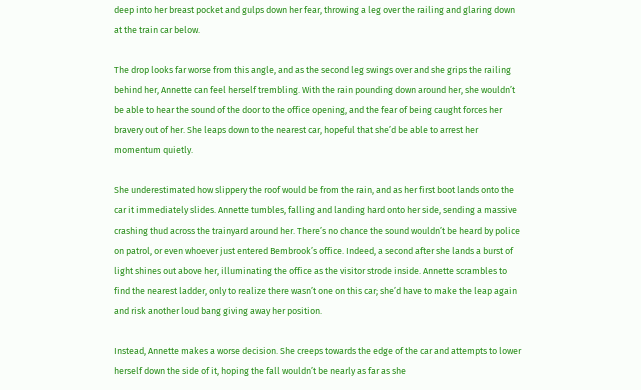deep into her breast pocket and gulps down her fear, throwing a leg over the railing and glaring down at the train car below.

The drop looks far worse from this angle, and as the second leg swings over and she grips the railing behind her, Annette can feel herself trembling. With the rain pounding down around her, she wouldn’t be able to hear the sound of the door to the office opening, and the fear of being caught forces her bravery out of her. She leaps down to the nearest car, hopeful that she’d be able to arrest her momentum quietly.

She underestimated how slippery the roof would be from the rain, and as her first boot lands onto the car it immediately slides. Annette tumbles, falling and landing hard onto her side, sending a massive crashing thud across the trainyard around her. There’s no chance the sound wouldn’t be heard by police on patrol, or even whoever just entered Bembrook’s office. Indeed, a second after she lands a burst of light shines out above her, illuminating the office as the visitor strode inside. Annette scrambles to find the nearest ladder, only to realize there wasn’t one on this car; she’d have to make the leap again and risk another loud bang giving away her position.

Instead, Annette makes a worse decision. She creeps towards the edge of the car and attempts to lower herself down the side of it, hoping the fall wouldn’t be nearly as far as she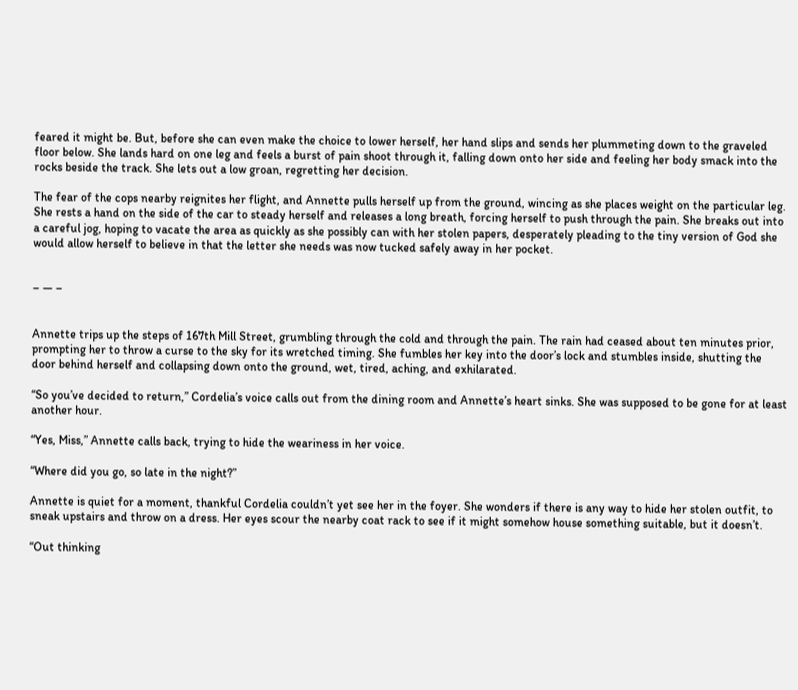feared it might be. But, before she can even make the choice to lower herself, her hand slips and sends her plummeting down to the graveled floor below. She lands hard on one leg and feels a burst of pain shoot through it, falling down onto her side and feeling her body smack into the rocks beside the track. She lets out a low groan, regretting her decision.

The fear of the cops nearby reignites her flight, and Annette pulls herself up from the ground, wincing as she places weight on the particular leg. She rests a hand on the side of the car to steady herself and releases a long breath, forcing herself to push through the pain. She breaks out into a careful jog, hoping to vacate the area as quickly as she possibly can with her stolen papers, desperately pleading to the tiny version of God she would allow herself to believe in that the letter she needs was now tucked safely away in her pocket.


– — –


Annette trips up the steps of 167th Mill Street, grumbling through the cold and through the pain. The rain had ceased about ten minutes prior, prompting her to throw a curse to the sky for its wretched timing. She fumbles her key into the door’s lock and stumbles inside, shutting the door behind herself and collapsing down onto the ground, wet, tired, aching, and exhilarated.

“So you’ve decided to return,” Cordelia’s voice calls out from the dining room and Annette’s heart sinks. She was supposed to be gone for at least another hour.

“Yes, Miss,” Annette calls back, trying to hide the weariness in her voice.

“Where did you go, so late in the night?”

Annette is quiet for a moment, thankful Cordelia couldn’t yet see her in the foyer. She wonders if there is any way to hide her stolen outfit, to sneak upstairs and throw on a dress. Her eyes scour the nearby coat rack to see if it might somehow house something suitable, but it doesn’t.

“Out thinking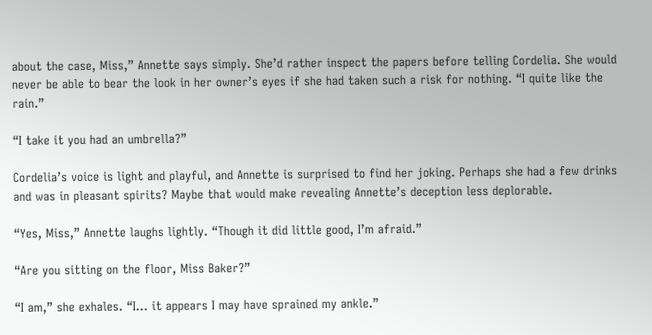about the case, Miss,” Annette says simply. She’d rather inspect the papers before telling Cordelia. She would never be able to bear the look in her owner’s eyes if she had taken such a risk for nothing. “I quite like the rain.”

“I take it you had an umbrella?”

Cordelia’s voice is light and playful, and Annette is surprised to find her joking. Perhaps she had a few drinks and was in pleasant spirits? Maybe that would make revealing Annette’s deception less deplorable.

“Yes, Miss,” Annette laughs lightly. “Though it did little good, I’m afraid.”

“Are you sitting on the floor, Miss Baker?”

“I am,” she exhales. “I… it appears I may have sprained my ankle.”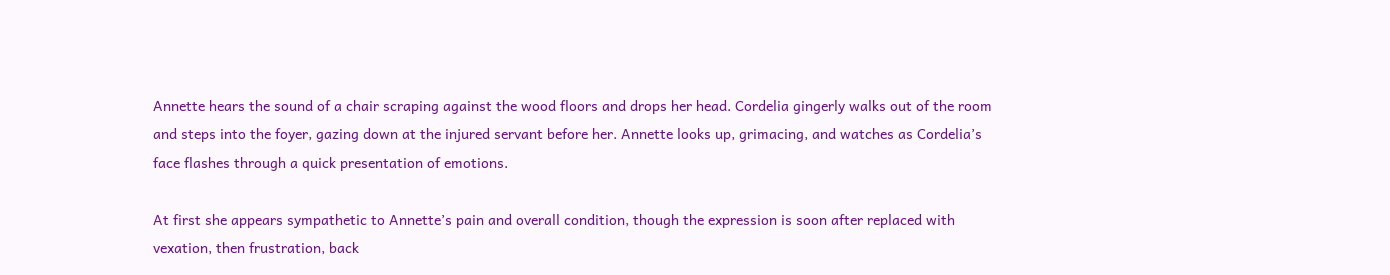Annette hears the sound of a chair scraping against the wood floors and drops her head. Cordelia gingerly walks out of the room and steps into the foyer, gazing down at the injured servant before her. Annette looks up, grimacing, and watches as Cordelia’s face flashes through a quick presentation of emotions.

At first she appears sympathetic to Annette’s pain and overall condition, though the expression is soon after replaced with vexation, then frustration, back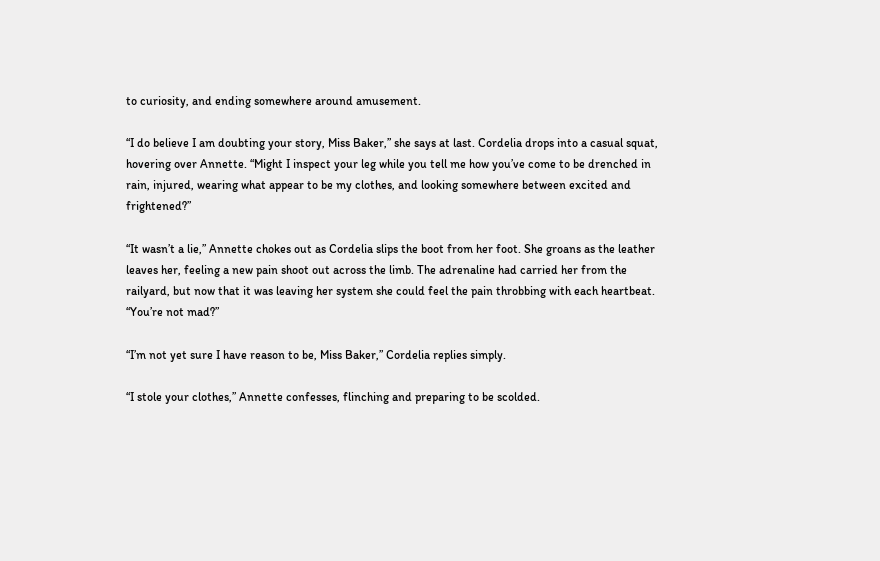to curiosity, and ending somewhere around amusement.

“I do believe I am doubting your story, Miss Baker,” she says at last. Cordelia drops into a casual squat, hovering over Annette. “Might I inspect your leg while you tell me how you’ve come to be drenched in rain, injured, wearing what appear to be my clothes, and looking somewhere between excited and frightened?”

“It wasn’t a lie,” Annette chokes out as Cordelia slips the boot from her foot. She groans as the leather leaves her, feeling a new pain shoot out across the limb. The adrenaline had carried her from the railyard, but now that it was leaving her system she could feel the pain throbbing with each heartbeat. “You’re not mad?”

“I’m not yet sure I have reason to be, Miss Baker,” Cordelia replies simply.

“I stole your clothes,” Annette confesses, flinching and preparing to be scolded.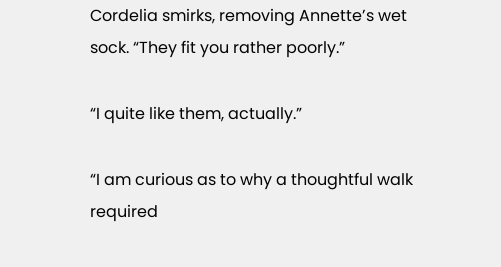Cordelia smirks, removing Annette’s wet sock. “They fit you rather poorly.”

“I quite like them, actually.”

“I am curious as to why a thoughtful walk required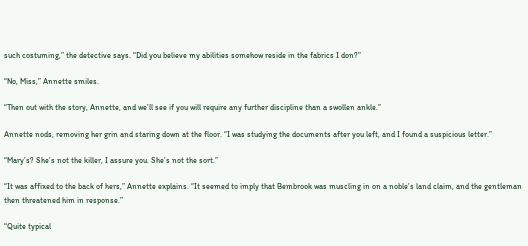such costuming,” the detective says. “Did you believe my abilities somehow reside in the fabrics I don?”

“No, Miss,” Annette smiles.

“Then out with the story, Annette, and we’ll see if you will require any further discipline than a swollen ankle.”

Annette nods, removing her grin and staring down at the floor. “I was studying the documents after you left, and I found a suspicious letter.”

“Mary’s? She’s not the killer, I assure you. She’s not the sort.”

“It was affixed to the back of hers,” Annette explains. “It seemed to imply that Bembrook was muscling in on a noble’s land claim, and the gentleman then threatened him in response.”

“Quite typical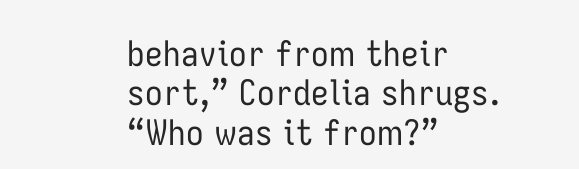behavior from their sort,” Cordelia shrugs. “Who was it from?”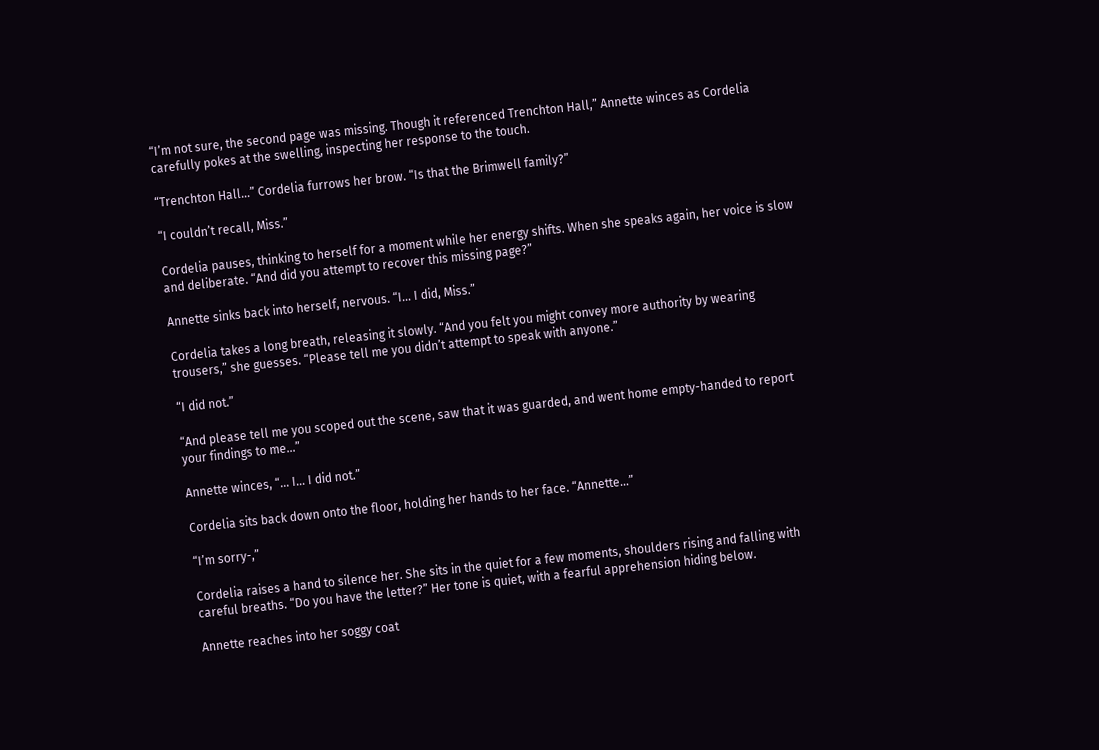“I’m not sure, the second page was missing. Though it referenced Trenchton Hall,” Annette winces as Cordelia carefully pokes at the swelling, inspecting her response to the touch.

“Trenchton Hall…” Cordelia furrows her brow. “Is that the Brimwell family?”

“I couldn’t recall, Miss.”

Cordelia pauses, thinking to herself for a moment while her energy shifts. When she speaks again, her voice is slow and deliberate. “And did you attempt to recover this missing page?”

Annette sinks back into herself, nervous. “I… I did, Miss.”

Cordelia takes a long breath, releasing it slowly. “And you felt you might convey more authority by wearing trousers,” she guesses. “Please tell me you didn’t attempt to speak with anyone.”

“I did not.”

“And please tell me you scoped out the scene, saw that it was guarded, and went home empty-handed to report your findings to me…”

Annette winces, “... I… I did not.”

Cordelia sits back down onto the floor, holding her hands to her face. “Annette…”

“I’m sorry-,”

Cordelia raises a hand to silence her. She sits in the quiet for a few moments, shoulders rising and falling with careful breaths. “Do you have the letter?” Her tone is quiet, with a fearful apprehension hiding below.

Annette reaches into her soggy coat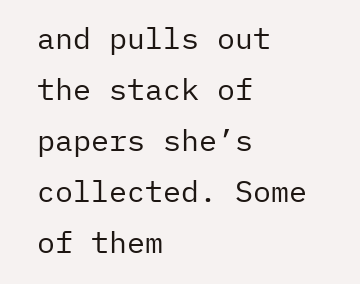and pulls out the stack of papers she’s collected. Some of them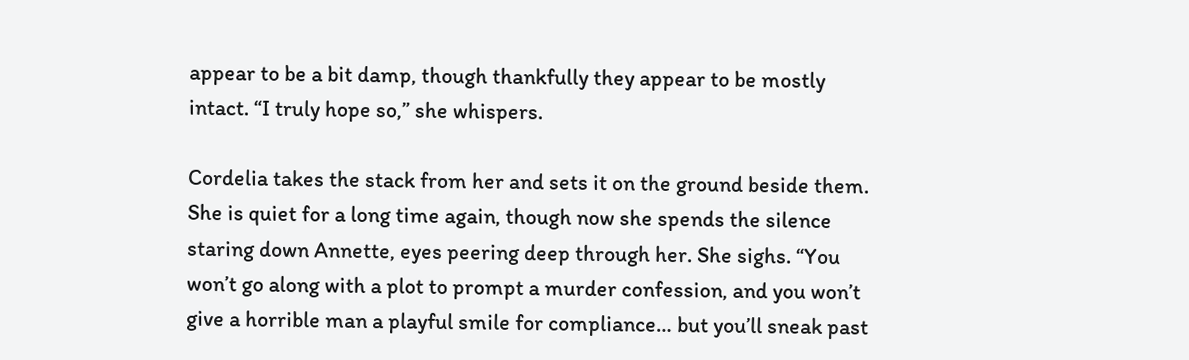appear to be a bit damp, though thankfully they appear to be mostly intact. “I truly hope so,” she whispers.

Cordelia takes the stack from her and sets it on the ground beside them. She is quiet for a long time again, though now she spends the silence staring down Annette, eyes peering deep through her. She sighs. “You won’t go along with a plot to prompt a murder confession, and you won’t give a horrible man a playful smile for compliance… but you’ll sneak past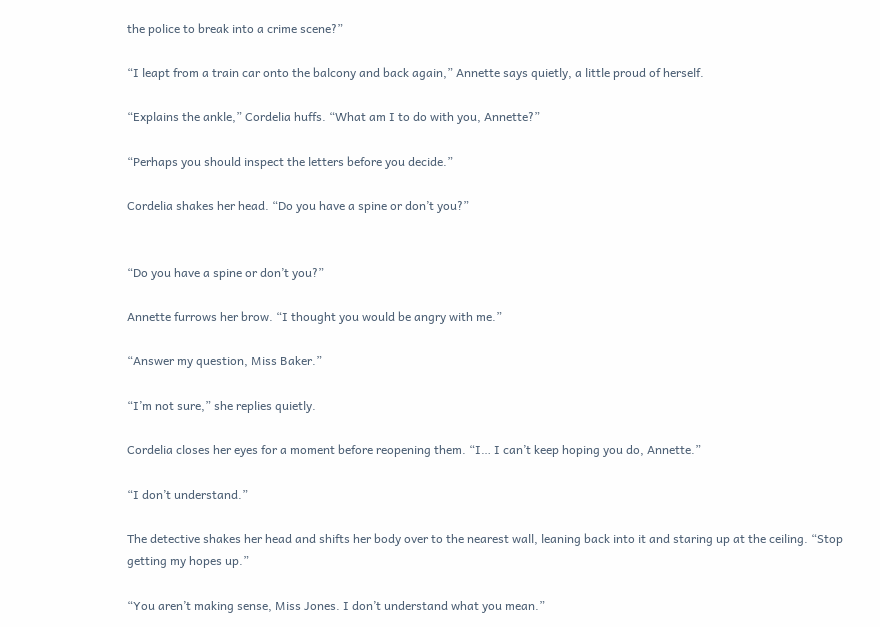the police to break into a crime scene?”

“I leapt from a train car onto the balcony and back again,” Annette says quietly, a little proud of herself.

“Explains the ankle,” Cordelia huffs. “What am I to do with you, Annette?”

“Perhaps you should inspect the letters before you decide.”

Cordelia shakes her head. “Do you have a spine or don’t you?”


“Do you have a spine or don’t you?”

Annette furrows her brow. “I thought you would be angry with me.”

“Answer my question, Miss Baker.”

“I’m not sure,” she replies quietly.

Cordelia closes her eyes for a moment before reopening them. “I… I can’t keep hoping you do, Annette.”

“I don’t understand.”

The detective shakes her head and shifts her body over to the nearest wall, leaning back into it and staring up at the ceiling. “Stop getting my hopes up.”

“You aren’t making sense, Miss Jones. I don’t understand what you mean.”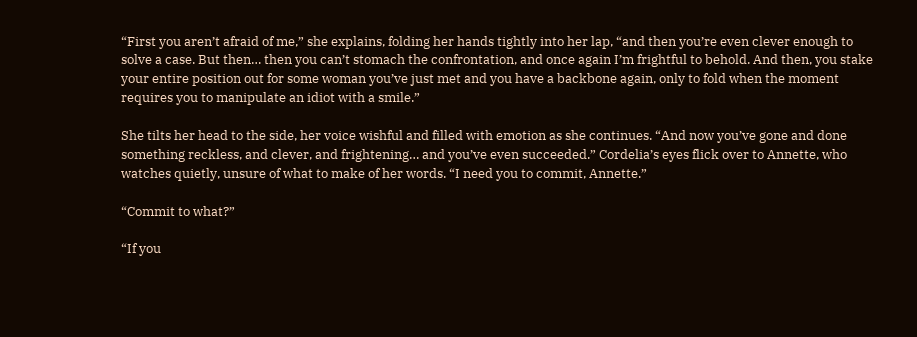“First you aren’t afraid of me,” she explains, folding her hands tightly into her lap, “and then you’re even clever enough to solve a case. But then… then you can’t stomach the confrontation, and once again I’m frightful to behold. And then, you stake your entire position out for some woman you’ve just met and you have a backbone again, only to fold when the moment requires you to manipulate an idiot with a smile.”

She tilts her head to the side, her voice wishful and filled with emotion as she continues. “And now you’ve gone and done something reckless, and clever, and frightening… and you’ve even succeeded.” Cordelia’s eyes flick over to Annette, who watches quietly, unsure of what to make of her words. “I need you to commit, Annette.”

“Commit to what?”

“If you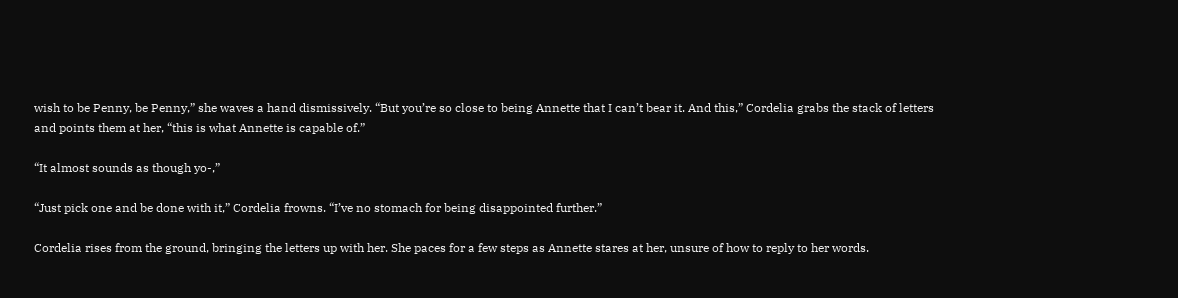wish to be Penny, be Penny,” she waves a hand dismissively. “But you’re so close to being Annette that I can’t bear it. And this,” Cordelia grabs the stack of letters and points them at her, “this is what Annette is capable of.”

“It almost sounds as though yo-,”

“Just pick one and be done with it,” Cordelia frowns. “I’ve no stomach for being disappointed further.”

Cordelia rises from the ground, bringing the letters up with her. She paces for a few steps as Annette stares at her, unsure of how to reply to her words.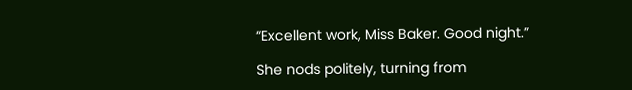“Excellent work, Miss Baker. Good night.”

She nods politely, turning from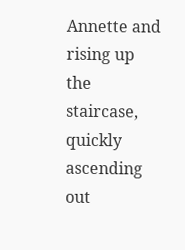Annette and rising up the staircase, quickly ascending out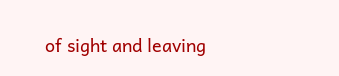of sight and leaving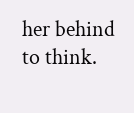her behind to think.